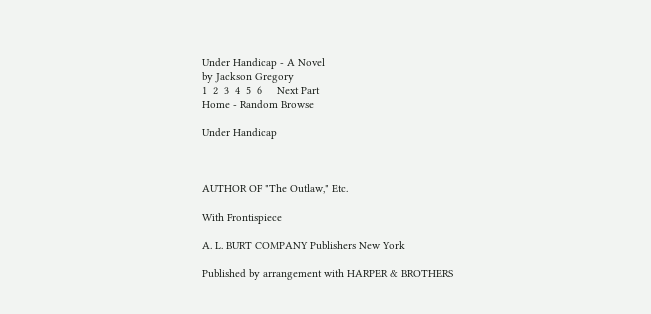Under Handicap - A Novel
by Jackson Gregory
1  2  3  4  5  6     Next Part
Home - Random Browse

Under Handicap



AUTHOR OF "The Outlaw," Etc.

With Frontispiece

A. L. BURT COMPANY Publishers New York

Published by arrangement with HARPER & BROTHERS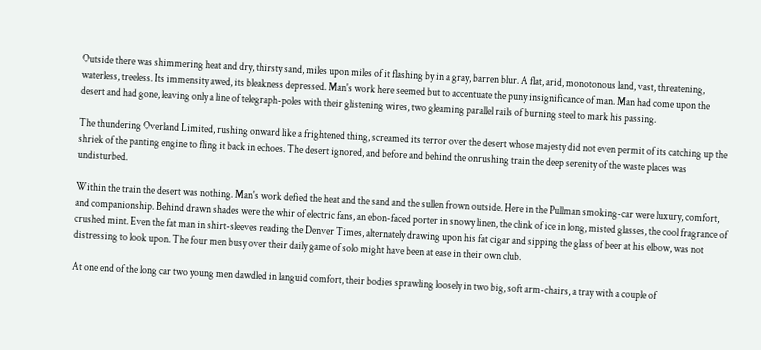Outside there was shimmering heat and dry, thirsty sand, miles upon miles of it flashing by in a gray, barren blur. A flat, arid, monotonous land, vast, threatening, waterless, treeless. Its immensity awed, its bleakness depressed. Man's work here seemed but to accentuate the puny insignificance of man. Man had come upon the desert and had gone, leaving only a line of telegraph-poles with their glistening wires, two gleaming parallel rails of burning steel to mark his passing.

The thundering Overland Limited, rushing onward like a frightened thing, screamed its terror over the desert whose majesty did not even permit of its catching up the shriek of the panting engine to fling it back in echoes. The desert ignored, and before and behind the onrushing train the deep serenity of the waste places was undisturbed.

Within the train the desert was nothing. Man's work defied the heat and the sand and the sullen frown outside. Here in the Pullman smoking-car were luxury, comfort, and companionship. Behind drawn shades were the whir of electric fans, an ebon-faced porter in snowy linen, the clink of ice in long, misted glasses, the cool fragrance of crushed mint. Even the fat man in shirt-sleeves reading the Denver Times, alternately drawing upon his fat cigar and sipping the glass of beer at his elbow, was not distressing to look upon. The four men busy over their daily game of solo might have been at ease in their own club.

At one end of the long car two young men dawdled in languid comfort, their bodies sprawling loosely in two big, soft arm-chairs, a tray with a couple of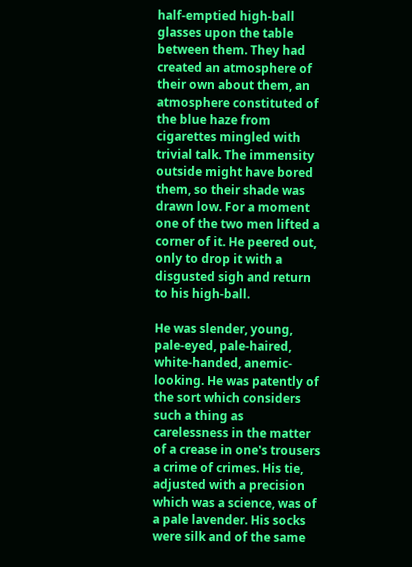half-emptied high-ball glasses upon the table between them. They had created an atmosphere of their own about them, an atmosphere constituted of the blue haze from cigarettes mingled with trivial talk. The immensity outside might have bored them, so their shade was drawn low. For a moment one of the two men lifted a corner of it. He peered out, only to drop it with a disgusted sigh and return to his high-ball.

He was slender, young, pale-eyed, pale-haired, white-handed, anemic-looking. He was patently of the sort which considers such a thing as carelessness in the matter of a crease in one's trousers a crime of crimes. His tie, adjusted with a precision which was a science, was of a pale lavender. His socks were silk and of the same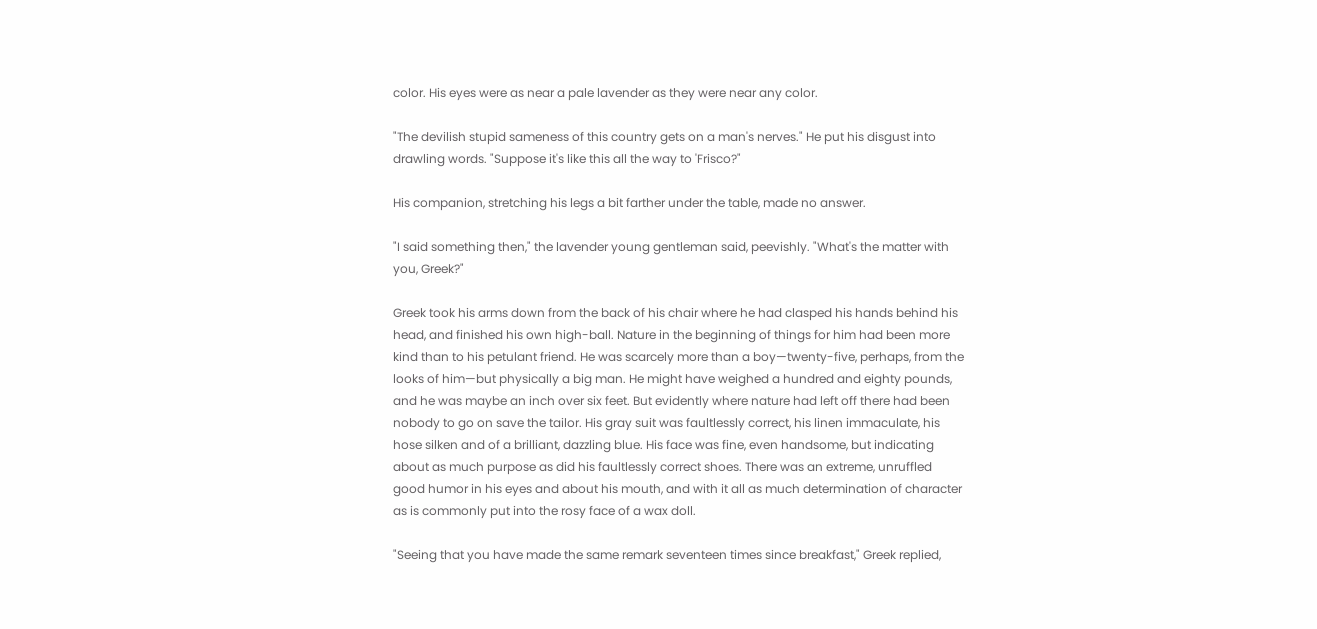color. His eyes were as near a pale lavender as they were near any color.

"The devilish stupid sameness of this country gets on a man's nerves." He put his disgust into drawling words. "Suppose it's like this all the way to 'Frisco?"

His companion, stretching his legs a bit farther under the table, made no answer.

"I said something then," the lavender young gentleman said, peevishly. "What's the matter with you, Greek?"

Greek took his arms down from the back of his chair where he had clasped his hands behind his head, and finished his own high-ball. Nature in the beginning of things for him had been more kind than to his petulant friend. He was scarcely more than a boy—twenty-five, perhaps, from the looks of him—but physically a big man. He might have weighed a hundred and eighty pounds, and he was maybe an inch over six feet. But evidently where nature had left off there had been nobody to go on save the tailor. His gray suit was faultlessly correct, his linen immaculate, his hose silken and of a brilliant, dazzling blue. His face was fine, even handsome, but indicating about as much purpose as did his faultlessly correct shoes. There was an extreme, unruffled good humor in his eyes and about his mouth, and with it all as much determination of character as is commonly put into the rosy face of a wax doll.

"Seeing that you have made the same remark seventeen times since breakfast," Greek replied,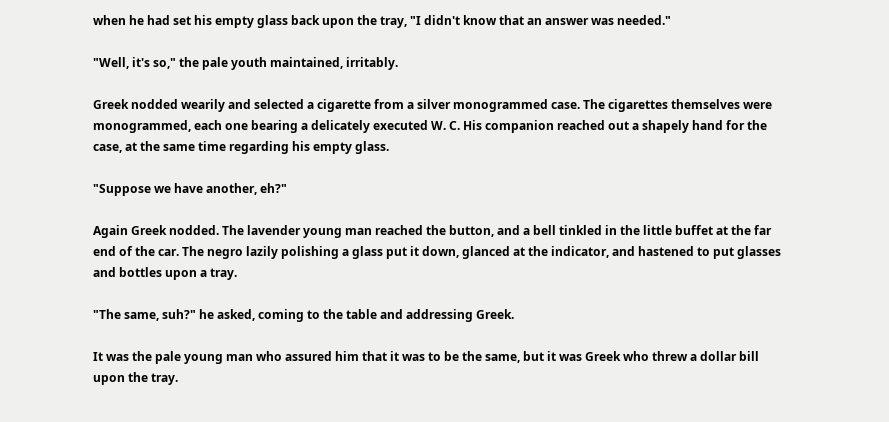when he had set his empty glass back upon the tray, "I didn't know that an answer was needed."

"Well, it's so," the pale youth maintained, irritably.

Greek nodded wearily and selected a cigarette from a silver monogrammed case. The cigarettes themselves were monogrammed, each one bearing a delicately executed W. C. His companion reached out a shapely hand for the case, at the same time regarding his empty glass.

"Suppose we have another, eh?"

Again Greek nodded. The lavender young man reached the button, and a bell tinkled in the little buffet at the far end of the car. The negro lazily polishing a glass put it down, glanced at the indicator, and hastened to put glasses and bottles upon a tray.

"The same, suh?" he asked, coming to the table and addressing Greek.

It was the pale young man who assured him that it was to be the same, but it was Greek who threw a dollar bill upon the tray.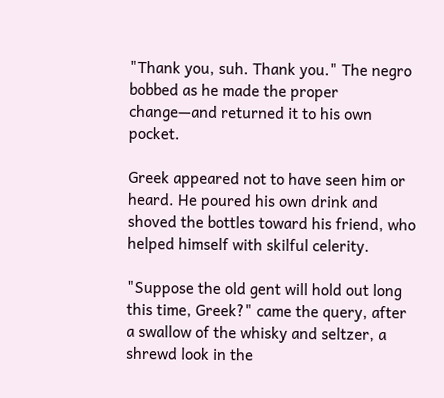"Thank you, suh. Thank you." The negro bobbed as he made the proper change—and returned it to his own pocket.

Greek appeared not to have seen him or heard. He poured his own drink and shoved the bottles toward his friend, who helped himself with skilful celerity.

"Suppose the old gent will hold out long this time, Greek?" came the query, after a swallow of the whisky and seltzer, a shrewd look in the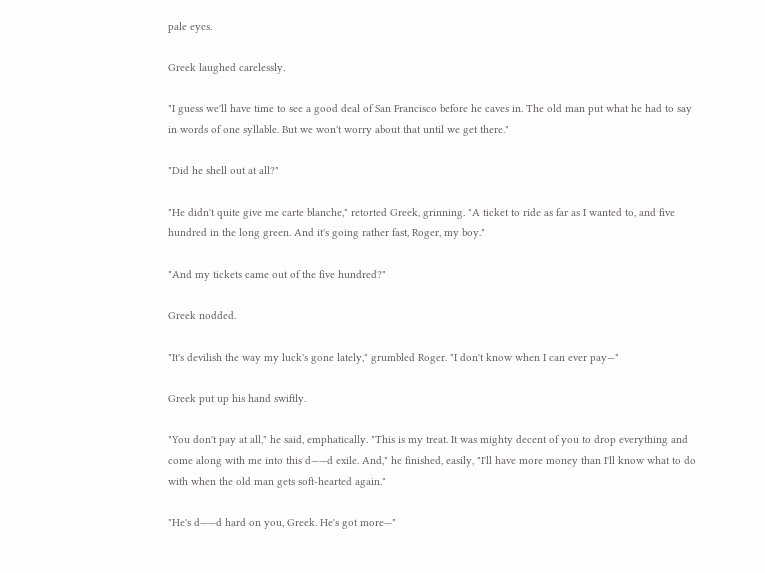pale eyes.

Greek laughed carelessly.

"I guess we'll have time to see a good deal of San Francisco before he caves in. The old man put what he had to say in words of one syllable. But we won't worry about that until we get there."

"Did he shell out at all?"

"He didn't quite give me carte blanche," retorted Greek, grinning. "A ticket to ride as far as I wanted to, and five hundred in the long green. And it's going rather fast, Roger, my boy."

"And my tickets came out of the five hundred?"

Greek nodded.

"It's devilish the way my luck's gone lately," grumbled Roger. "I don't know when I can ever pay—"

Greek put up his hand swiftly.

"You don't pay at all," he said, emphatically. "This is my treat. It was mighty decent of you to drop everything and come along with me into this d——d exile. And," he finished, easily, "I'll have more money than I'll know what to do with when the old man gets soft-hearted again."

"He's d——d hard on you, Greek. He's got more—"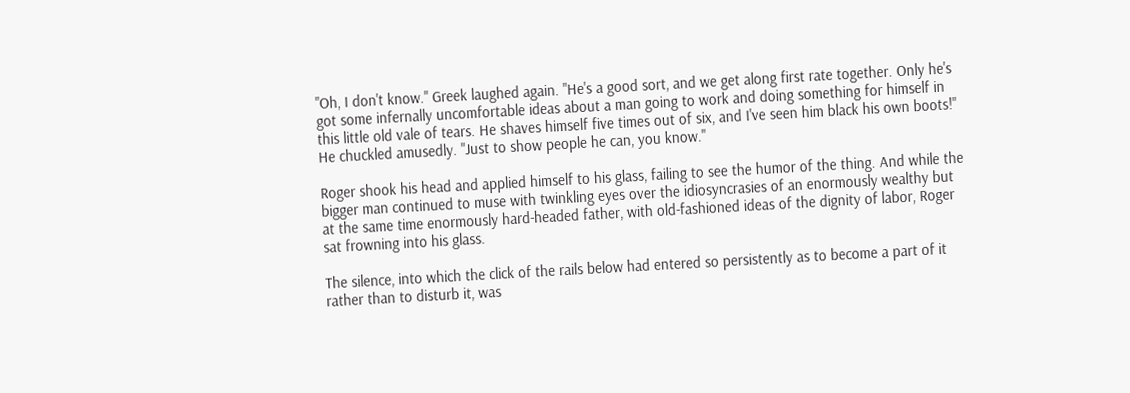"Oh, I don't know." Greek laughed again. "He's a good sort, and we get along first rate together. Only he's got some infernally uncomfortable ideas about a man going to work and doing something for himself in this little old vale of tears. He shaves himself five times out of six, and I've seen him black his own boots!" He chuckled amusedly. "Just to show people he can, you know."

Roger shook his head and applied himself to his glass, failing to see the humor of the thing. And while the bigger man continued to muse with twinkling eyes over the idiosyncrasies of an enormously wealthy but at the same time enormously hard-headed father, with old-fashioned ideas of the dignity of labor, Roger sat frowning into his glass.

The silence, into which the click of the rails below had entered so persistently as to become a part of it rather than to disturb it, was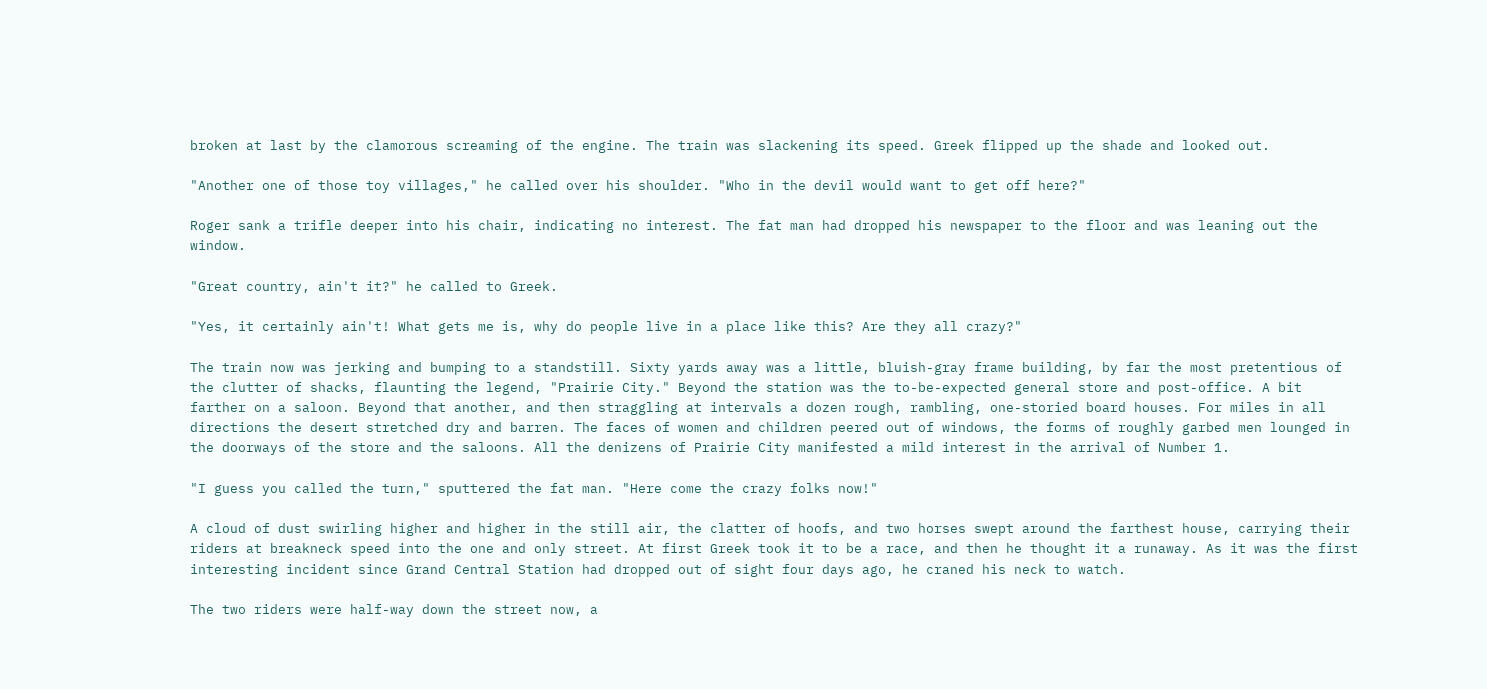broken at last by the clamorous screaming of the engine. The train was slackening its speed. Greek flipped up the shade and looked out.

"Another one of those toy villages," he called over his shoulder. "Who in the devil would want to get off here?"

Roger sank a trifle deeper into his chair, indicating no interest. The fat man had dropped his newspaper to the floor and was leaning out the window.

"Great country, ain't it?" he called to Greek.

"Yes, it certainly ain't! What gets me is, why do people live in a place like this? Are they all crazy?"

The train now was jerking and bumping to a standstill. Sixty yards away was a little, bluish-gray frame building, by far the most pretentious of the clutter of shacks, flaunting the legend, "Prairie City." Beyond the station was the to-be-expected general store and post-office. A bit farther on a saloon. Beyond that another, and then straggling at intervals a dozen rough, rambling, one-storied board houses. For miles in all directions the desert stretched dry and barren. The faces of women and children peered out of windows, the forms of roughly garbed men lounged in the doorways of the store and the saloons. All the denizens of Prairie City manifested a mild interest in the arrival of Number 1.

"I guess you called the turn," sputtered the fat man. "Here come the crazy folks now!"

A cloud of dust swirling higher and higher in the still air, the clatter of hoofs, and two horses swept around the farthest house, carrying their riders at breakneck speed into the one and only street. At first Greek took it to be a race, and then he thought it a runaway. As it was the first interesting incident since Grand Central Station had dropped out of sight four days ago, he craned his neck to watch.

The two riders were half-way down the street now, a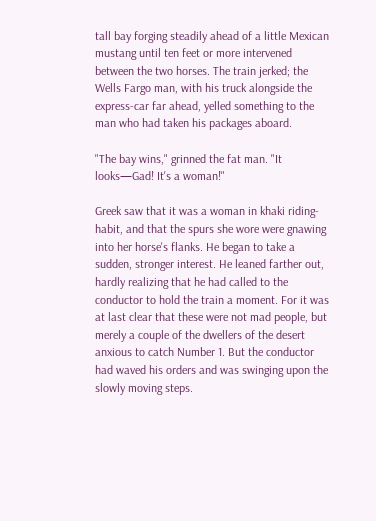tall bay forging steadily ahead of a little Mexican mustang until ten feet or more intervened between the two horses. The train jerked; the Wells Fargo man, with his truck alongside the express-car far ahead, yelled something to the man who had taken his packages aboard.

"The bay wins," grinned the fat man. "It looks—Gad! It's a woman!"

Greek saw that it was a woman in khaki riding-habit, and that the spurs she wore were gnawing into her horse's flanks. He began to take a sudden, stronger interest. He leaned farther out, hardly realizing that he had called to the conductor to hold the train a moment. For it was at last clear that these were not mad people, but merely a couple of the dwellers of the desert anxious to catch Number 1. But the conductor had waved his orders and was swinging upon the slowly moving steps.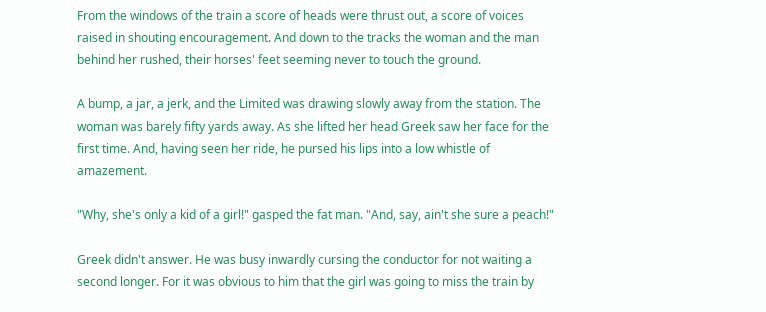From the windows of the train a score of heads were thrust out, a score of voices raised in shouting encouragement. And down to the tracks the woman and the man behind her rushed, their horses' feet seeming never to touch the ground.

A bump, a jar, a jerk, and the Limited was drawing slowly away from the station. The woman was barely fifty yards away. As she lifted her head Greek saw her face for the first time. And, having seen her ride, he pursed his lips into a low whistle of amazement.

"Why, she's only a kid of a girl!" gasped the fat man. "And, say, ain't she sure a peach!"

Greek didn't answer. He was busy inwardly cursing the conductor for not waiting a second longer. For it was obvious to him that the girl was going to miss the train by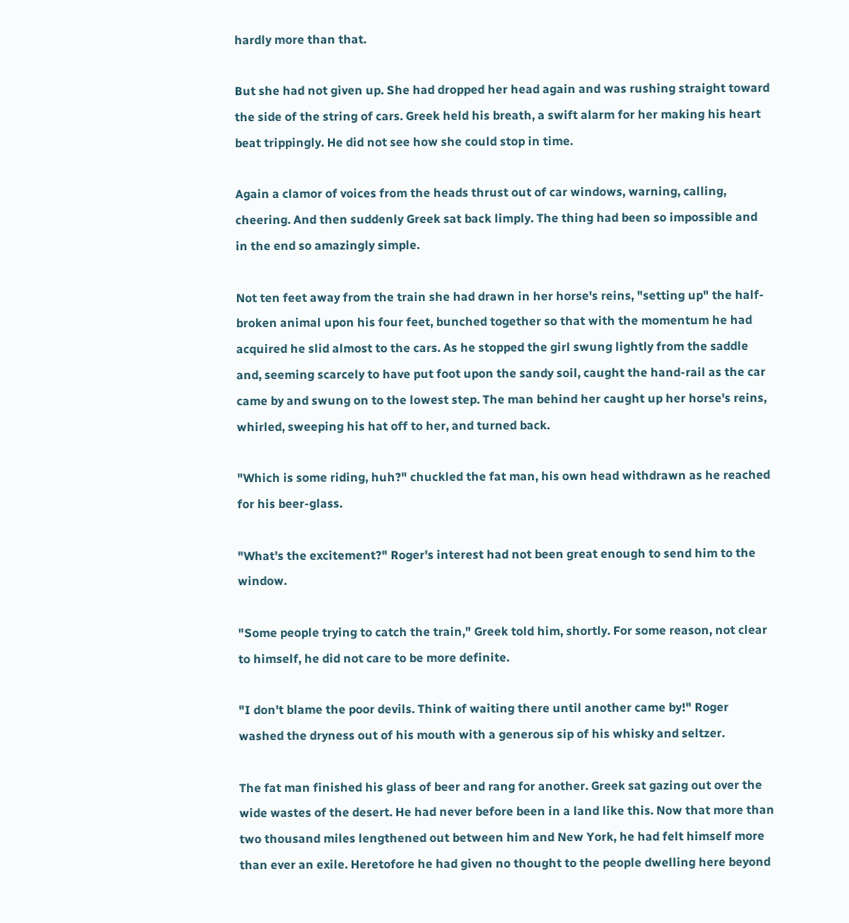hardly more than that.

But she had not given up. She had dropped her head again and was rushing straight toward the side of the string of cars. Greek held his breath, a swift alarm for her making his heart beat trippingly. He did not see how she could stop in time.

Again a clamor of voices from the heads thrust out of car windows, warning, calling, cheering. And then suddenly Greek sat back limply. The thing had been so impossible and in the end so amazingly simple.

Not ten feet away from the train she had drawn in her horse's reins, "setting up" the half-broken animal upon his four feet, bunched together so that with the momentum he had acquired he slid almost to the cars. As he stopped the girl swung lightly from the saddle and, seeming scarcely to have put foot upon the sandy soil, caught the hand-rail as the car came by and swung on to the lowest step. The man behind her caught up her horse's reins, whirled, sweeping his hat off to her, and turned back.

"Which is some riding, huh?" chuckled the fat man, his own head withdrawn as he reached for his beer-glass.

"What's the excitement?" Roger's interest had not been great enough to send him to the window.

"Some people trying to catch the train," Greek told him, shortly. For some reason, not clear to himself, he did not care to be more definite.

"I don't blame the poor devils. Think of waiting there until another came by!" Roger washed the dryness out of his mouth with a generous sip of his whisky and seltzer.

The fat man finished his glass of beer and rang for another. Greek sat gazing out over the wide wastes of the desert. He had never before been in a land like this. Now that more than two thousand miles lengthened out between him and New York, he had felt himself more than ever an exile. Heretofore he had given no thought to the people dwelling here beyond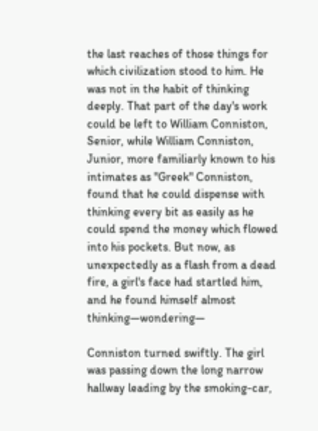the last reaches of those things for which civilization stood to him. He was not in the habit of thinking deeply. That part of the day's work could be left to William Conniston, Senior, while William Conniston, Junior, more familiarly known to his intimates as "Greek" Conniston, found that he could dispense with thinking every bit as easily as he could spend the money which flowed into his pockets. But now, as unexpectedly as a flash from a dead fire, a girl's face had startled him, and he found himself almost thinking—wondering—

Conniston turned swiftly. The girl was passing down the long narrow hallway leading by the smoking-car,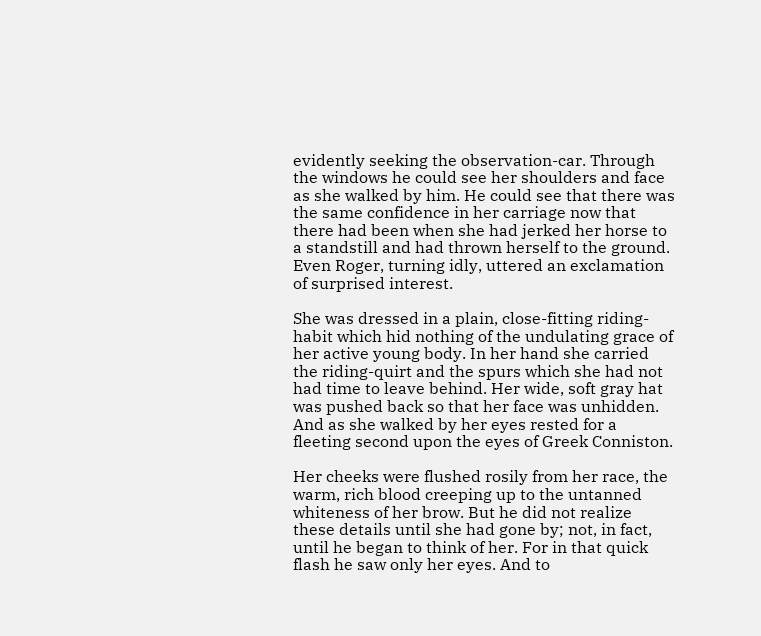evidently seeking the observation-car. Through the windows he could see her shoulders and face as she walked by him. He could see that there was the same confidence in her carriage now that there had been when she had jerked her horse to a standstill and had thrown herself to the ground. Even Roger, turning idly, uttered an exclamation of surprised interest.

She was dressed in a plain, close-fitting riding-habit which hid nothing of the undulating grace of her active young body. In her hand she carried the riding-quirt and the spurs which she had not had time to leave behind. Her wide, soft gray hat was pushed back so that her face was unhidden. And as she walked by her eyes rested for a fleeting second upon the eyes of Greek Conniston.

Her cheeks were flushed rosily from her race, the warm, rich blood creeping up to the untanned whiteness of her brow. But he did not realize these details until she had gone by; not, in fact, until he began to think of her. For in that quick flash he saw only her eyes. And to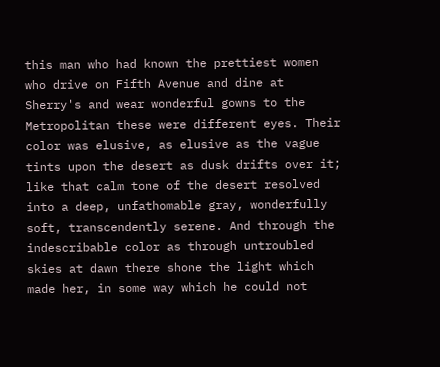this man who had known the prettiest women who drive on Fifth Avenue and dine at Sherry's and wear wonderful gowns to the Metropolitan these were different eyes. Their color was elusive, as elusive as the vague tints upon the desert as dusk drifts over it; like that calm tone of the desert resolved into a deep, unfathomable gray, wonderfully soft, transcendently serene. And through the indescribable color as through untroubled skies at dawn there shone the light which made her, in some way which he could not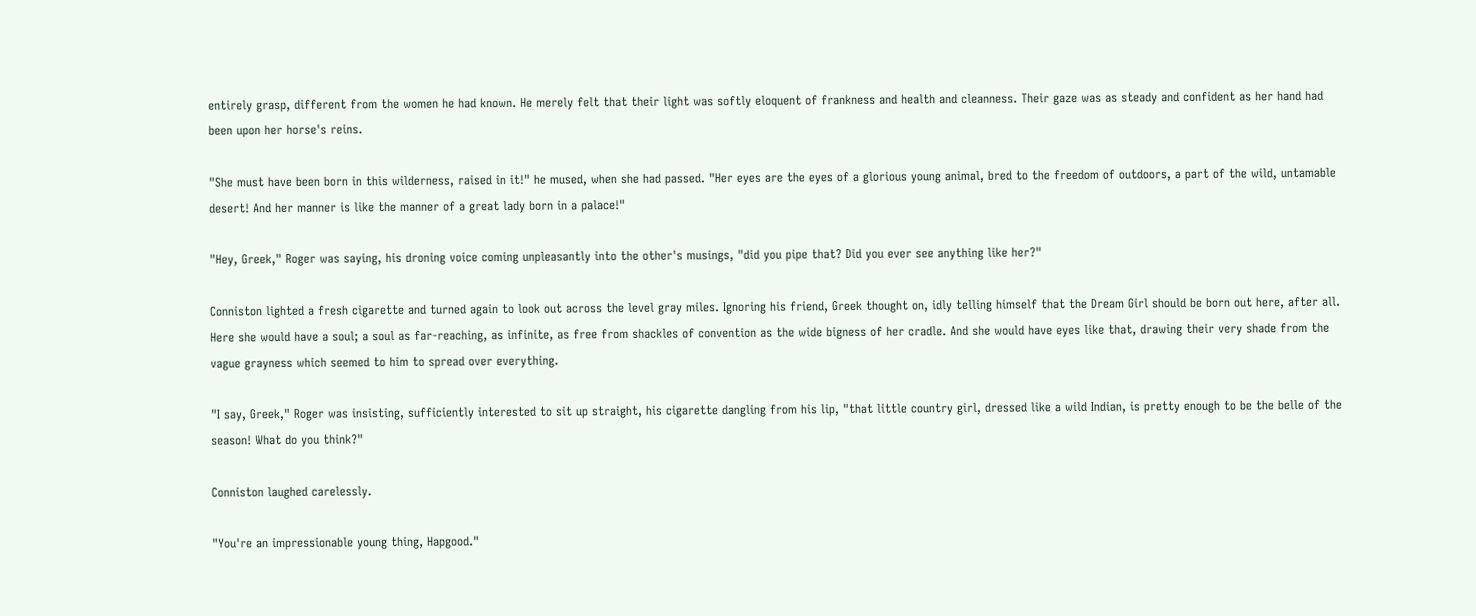entirely grasp, different from the women he had known. He merely felt that their light was softly eloquent of frankness and health and cleanness. Their gaze was as steady and confident as her hand had been upon her horse's reins.

"She must have been born in this wilderness, raised in it!" he mused, when she had passed. "Her eyes are the eyes of a glorious young animal, bred to the freedom of outdoors, a part of the wild, untamable desert! And her manner is like the manner of a great lady born in a palace!"

"Hey, Greek," Roger was saying, his droning voice coming unpleasantly into the other's musings, "did you pipe that? Did you ever see anything like her?"

Conniston lighted a fresh cigarette and turned again to look out across the level gray miles. Ignoring his friend, Greek thought on, idly telling himself that the Dream Girl should be born out here, after all. Here she would have a soul; a soul as far-reaching, as infinite, as free from shackles of convention as the wide bigness of her cradle. And she would have eyes like that, drawing their very shade from the vague grayness which seemed to him to spread over everything.

"I say, Greek," Roger was insisting, sufficiently interested to sit up straight, his cigarette dangling from his lip, "that little country girl, dressed like a wild Indian, is pretty enough to be the belle of the season! What do you think?"

Conniston laughed carelessly.

"You're an impressionable young thing, Hapgood."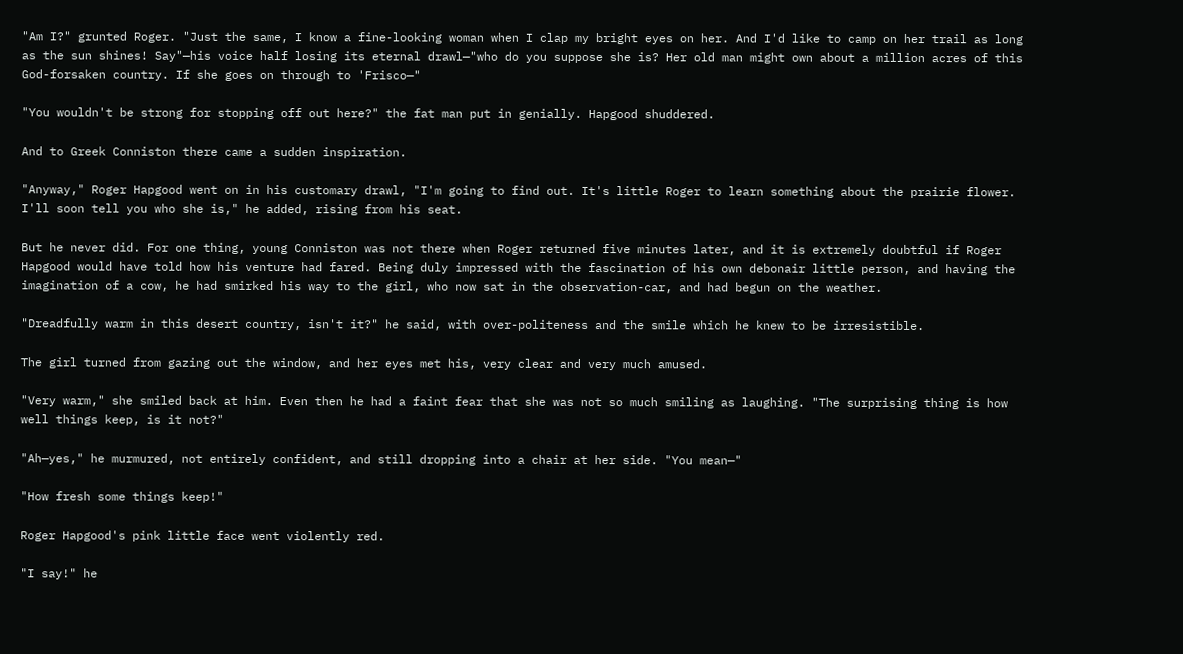"Am I?" grunted Roger. "Just the same, I know a fine-looking woman when I clap my bright eyes on her. And I'd like to camp on her trail as long as the sun shines! Say"—his voice half losing its eternal drawl—"who do you suppose she is? Her old man might own about a million acres of this God-forsaken country. If she goes on through to 'Frisco—"

"You wouldn't be strong for stopping off out here?" the fat man put in genially. Hapgood shuddered.

And to Greek Conniston there came a sudden inspiration.

"Anyway," Roger Hapgood went on in his customary drawl, "I'm going to find out. It's little Roger to learn something about the prairie flower. I'll soon tell you who she is," he added, rising from his seat.

But he never did. For one thing, young Conniston was not there when Roger returned five minutes later, and it is extremely doubtful if Roger Hapgood would have told how his venture had fared. Being duly impressed with the fascination of his own debonair little person, and having the imagination of a cow, he had smirked his way to the girl, who now sat in the observation-car, and had begun on the weather.

"Dreadfully warm in this desert country, isn't it?" he said, with over-politeness and the smile which he knew to be irresistible.

The girl turned from gazing out the window, and her eyes met his, very clear and very much amused.

"Very warm," she smiled back at him. Even then he had a faint fear that she was not so much smiling as laughing. "The surprising thing is how well things keep, is it not?"

"Ah—yes," he murmured, not entirely confident, and still dropping into a chair at her side. "You mean—"

"How fresh some things keep!"

Roger Hapgood's pink little face went violently red.

"I say!" he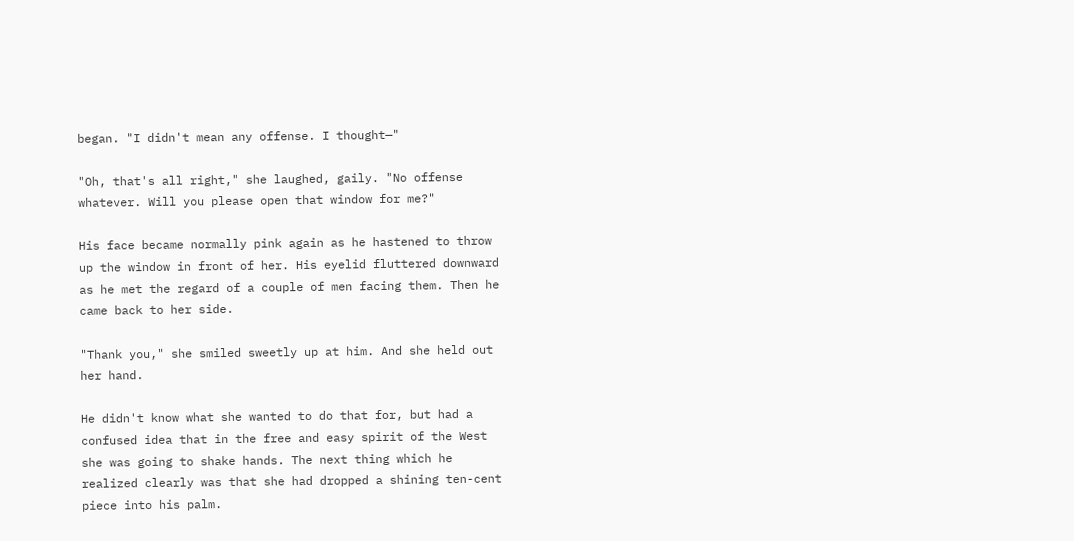began. "I didn't mean any offense. I thought—"

"Oh, that's all right," she laughed, gaily. "No offense whatever. Will you please open that window for me?"

His face became normally pink again as he hastened to throw up the window in front of her. His eyelid fluttered downward as he met the regard of a couple of men facing them. Then he came back to her side.

"Thank you," she smiled sweetly up at him. And she held out her hand.

He didn't know what she wanted to do that for, but had a confused idea that in the free and easy spirit of the West she was going to shake hands. The next thing which he realized clearly was that she had dropped a shining ten-cent piece into his palm.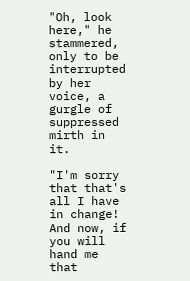"Oh, look here," he stammered, only to be interrupted by her voice, a gurgle of suppressed mirth in it.

"I'm sorry that that's all I have in change! And now, if you will hand me that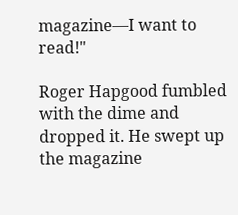magazine—I want to read!"

Roger Hapgood fumbled with the dime and dropped it. He swept up the magazine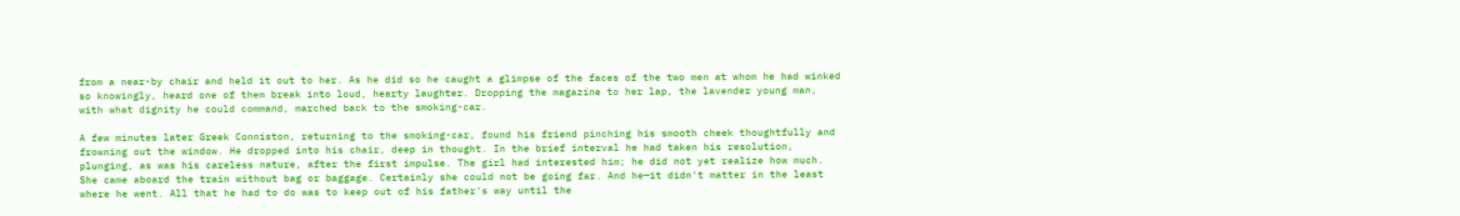from a near-by chair and held it out to her. As he did so he caught a glimpse of the faces of the two men at whom he had winked so knowingly, heard one of them break into loud, hearty laughter. Dropping the magazine to her lap, the lavender young man, with what dignity he could command, marched back to the smoking-car.

A few minutes later Greek Conniston, returning to the smoking-car, found his friend pinching his smooth cheek thoughtfully and frowning out the window. He dropped into his chair, deep in thought. In the brief interval he had taken his resolution, plunging, as was his careless nature, after the first impulse. The girl had interested him; he did not yet realize how much. She came aboard the train without bag or baggage. Certainly she could not be going far. And he—it didn't matter in the least where he went. All that he had to do was to keep out of his father's way until the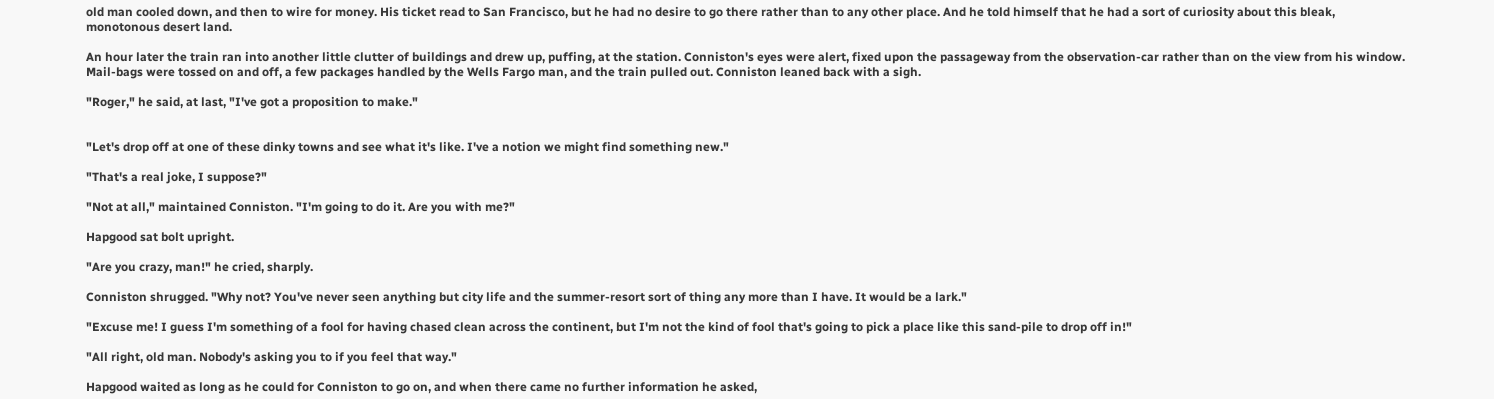old man cooled down, and then to wire for money. His ticket read to San Francisco, but he had no desire to go there rather than to any other place. And he told himself that he had a sort of curiosity about this bleak, monotonous desert land.

An hour later the train ran into another little clutter of buildings and drew up, puffing, at the station. Conniston's eyes were alert, fixed upon the passageway from the observation-car rather than on the view from his window. Mail-bags were tossed on and off, a few packages handled by the Wells Fargo man, and the train pulled out. Conniston leaned back with a sigh.

"Roger," he said, at last, "I've got a proposition to make."


"Let's drop off at one of these dinky towns and see what it's like. I've a notion we might find something new."

"That's a real joke, I suppose?"

"Not at all," maintained Conniston. "I'm going to do it. Are you with me?"

Hapgood sat bolt upright.

"Are you crazy, man!" he cried, sharply.

Conniston shrugged. "Why not? You've never seen anything but city life and the summer-resort sort of thing any more than I have. It would be a lark."

"Excuse me! I guess I'm something of a fool for having chased clean across the continent, but I'm not the kind of fool that's going to pick a place like this sand-pile to drop off in!"

"All right, old man. Nobody's asking you to if you feel that way."

Hapgood waited as long as he could for Conniston to go on, and when there came no further information he asked,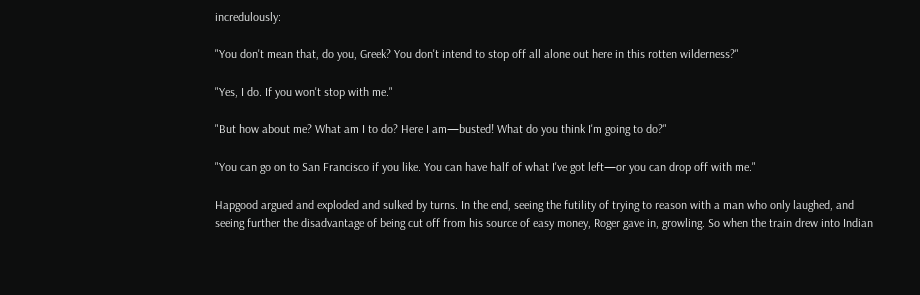incredulously:

"You don't mean that, do you, Greek? You don't intend to stop off all alone out here in this rotten wilderness?"

"Yes, I do. If you won't stop with me."

"But how about me? What am I to do? Here I am—busted! What do you think I'm going to do?"

"You can go on to San Francisco if you like. You can have half of what I've got left—or you can drop off with me."

Hapgood argued and exploded and sulked by turns. In the end, seeing the futility of trying to reason with a man who only laughed, and seeing further the disadvantage of being cut off from his source of easy money, Roger gave in, growling. So when the train drew into Indian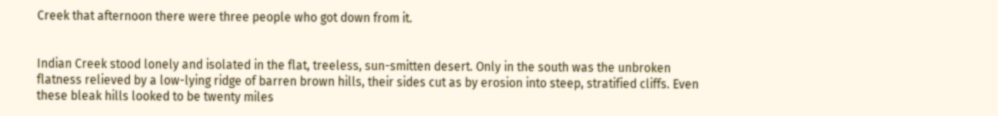Creek that afternoon there were three people who got down from it.


Indian Creek stood lonely and isolated in the flat, treeless, sun-smitten desert. Only in the south was the unbroken flatness relieved by a low-lying ridge of barren brown hills, their sides cut as by erosion into steep, stratified cliffs. Even these bleak hills looked to be twenty miles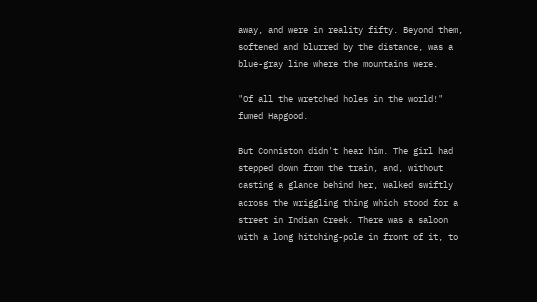away, and were in reality fifty. Beyond them, softened and blurred by the distance, was a blue-gray line where the mountains were.

"Of all the wretched holes in the world!" fumed Hapgood.

But Conniston didn't hear him. The girl had stepped down from the train, and, without casting a glance behind her, walked swiftly across the wriggling thing which stood for a street in Indian Creek. There was a saloon with a long hitching-pole in front of it, to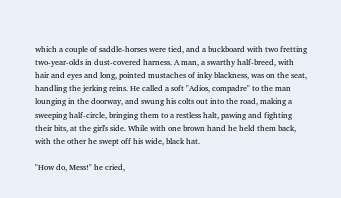which a couple of saddle-horses were tied, and a buckboard with two fretting two-year-olds in dust-covered harness. A man, a swarthy half-breed, with hair and eyes and long, pointed mustaches of inky blackness, was on the seat, handling the jerking reins. He called a soft "Adios, compadre" to the man lounging in the doorway, and swung his colts out into the road, making a sweeping half-circle, bringing them to a restless halt, pawing and fighting their bits, at the girl's side. While with one brown hand he held them back, with the other he swept off his wide, black hat.

"How do, Mess!" he cried,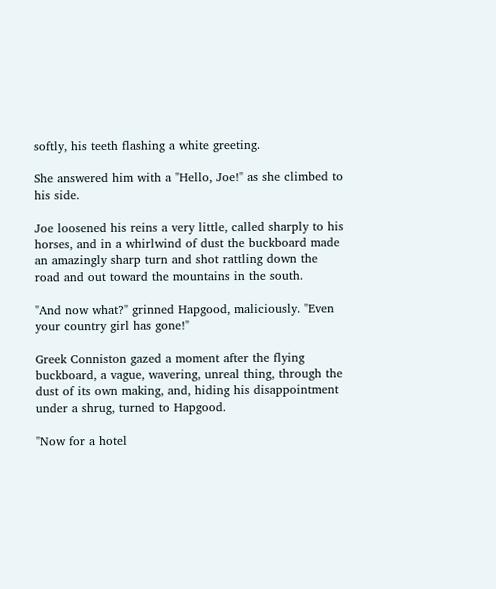softly, his teeth flashing a white greeting.

She answered him with a "Hello, Joe!" as she climbed to his side.

Joe loosened his reins a very little, called sharply to his horses, and in a whirlwind of dust the buckboard made an amazingly sharp turn and shot rattling down the road and out toward the mountains in the south.

"And now what?" grinned Hapgood, maliciously. "Even your country girl has gone!"

Greek Conniston gazed a moment after the flying buckboard, a vague, wavering, unreal thing, through the dust of its own making, and, hiding his disappointment under a shrug, turned to Hapgood.

"Now for a hotel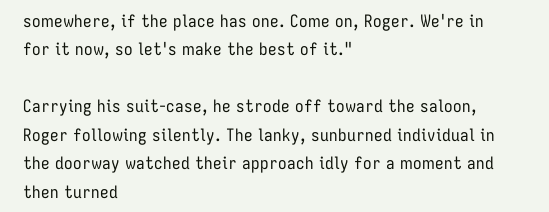somewhere, if the place has one. Come on, Roger. We're in for it now, so let's make the best of it."

Carrying his suit-case, he strode off toward the saloon, Roger following silently. The lanky, sunburned individual in the doorway watched their approach idly for a moment and then turned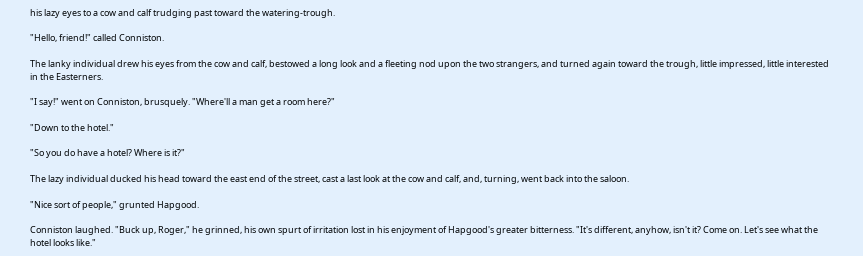his lazy eyes to a cow and calf trudging past toward the watering-trough.

"Hello, friend!" called Conniston.

The lanky individual drew his eyes from the cow and calf, bestowed a long look and a fleeting nod upon the two strangers, and turned again toward the trough, little impressed, little interested in the Easterners.

"I say!" went on Conniston, brusquely. "Where'll a man get a room here?"

"Down to the hotel."

"So you do have a hotel? Where is it?"

The lazy individual ducked his head toward the east end of the street, cast a last look at the cow and calf, and, turning, went back into the saloon.

"Nice sort of people," grunted Hapgood.

Conniston laughed. "Buck up, Roger," he grinned, his own spurt of irritation lost in his enjoyment of Hapgood's greater bitterness. "It's different, anyhow, isn't it? Come on. Let's see what the hotel looks like."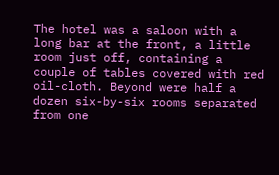The hotel was a saloon with a long bar at the front, a little room just off, containing a couple of tables covered with red oil-cloth. Beyond were half a dozen six-by-six rooms separated from one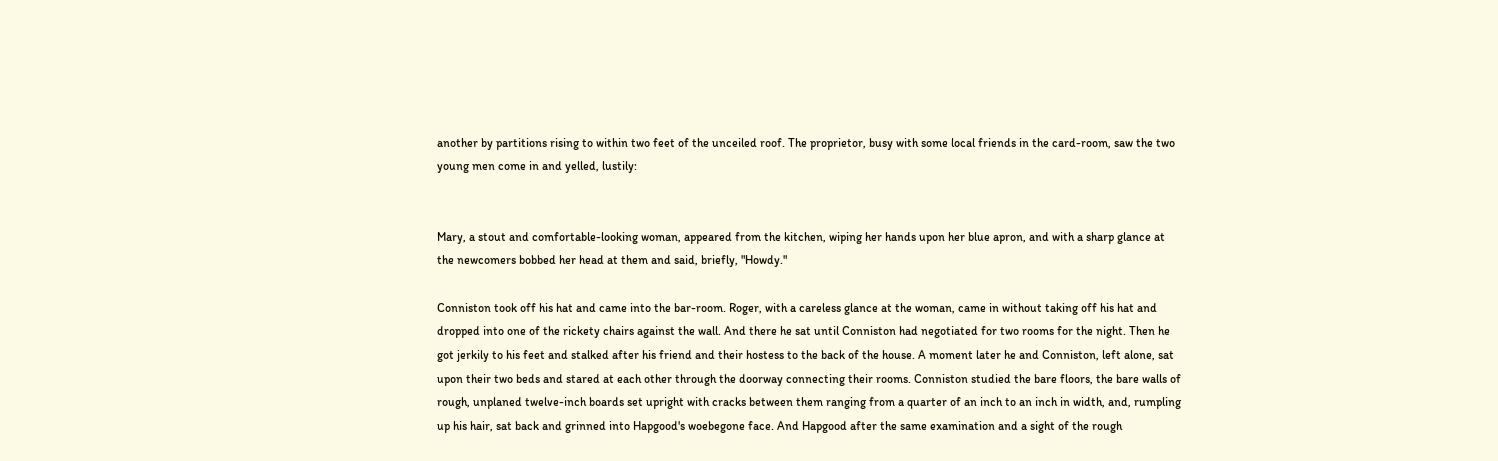another by partitions rising to within two feet of the unceiled roof. The proprietor, busy with some local friends in the card-room, saw the two young men come in and yelled, lustily:


Mary, a stout and comfortable-looking woman, appeared from the kitchen, wiping her hands upon her blue apron, and with a sharp glance at the newcomers bobbed her head at them and said, briefly, "Howdy."

Conniston took off his hat and came into the bar-room. Roger, with a careless glance at the woman, came in without taking off his hat and dropped into one of the rickety chairs against the wall. And there he sat until Conniston had negotiated for two rooms for the night. Then he got jerkily to his feet and stalked after his friend and their hostess to the back of the house. A moment later he and Conniston, left alone, sat upon their two beds and stared at each other through the doorway connecting their rooms. Conniston studied the bare floors, the bare walls of rough, unplaned twelve-inch boards set upright with cracks between them ranging from a quarter of an inch to an inch in width, and, rumpling up his hair, sat back and grinned into Hapgood's woebegone face. And Hapgood after the same examination and a sight of the rough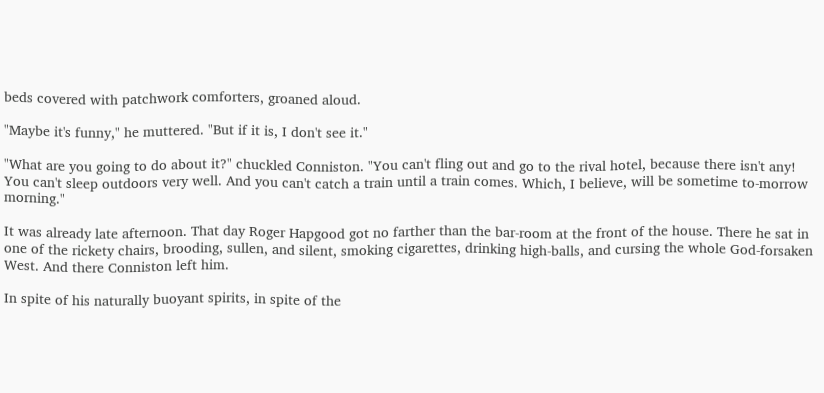beds covered with patchwork comforters, groaned aloud.

"Maybe it's funny," he muttered. "But if it is, I don't see it."

"What are you going to do about it?" chuckled Conniston. "You can't fling out and go to the rival hotel, because there isn't any! You can't sleep outdoors very well. And you can't catch a train until a train comes. Which, I believe, will be sometime to-morrow morning."

It was already late afternoon. That day Roger Hapgood got no farther than the bar-room at the front of the house. There he sat in one of the rickety chairs, brooding, sullen, and silent, smoking cigarettes, drinking high-balls, and cursing the whole God-forsaken West. And there Conniston left him.

In spite of his naturally buoyant spirits, in spite of the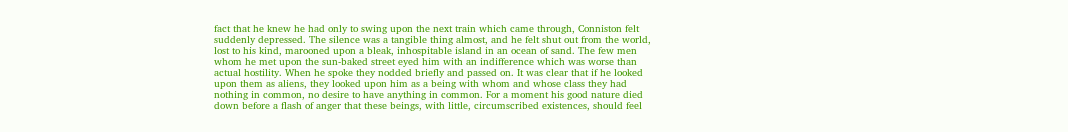fact that he knew he had only to swing upon the next train which came through, Conniston felt suddenly depressed. The silence was a tangible thing almost, and he felt shut out from the world, lost to his kind, marooned upon a bleak, inhospitable island in an ocean of sand. The few men whom he met upon the sun-baked street eyed him with an indifference which was worse than actual hostility. When he spoke they nodded briefly and passed on. It was clear that if he looked upon them as aliens, they looked upon him as a being with whom and whose class they had nothing in common, no desire to have anything in common. For a moment his good nature died down before a flash of anger that these beings, with little, circumscribed existences, should feel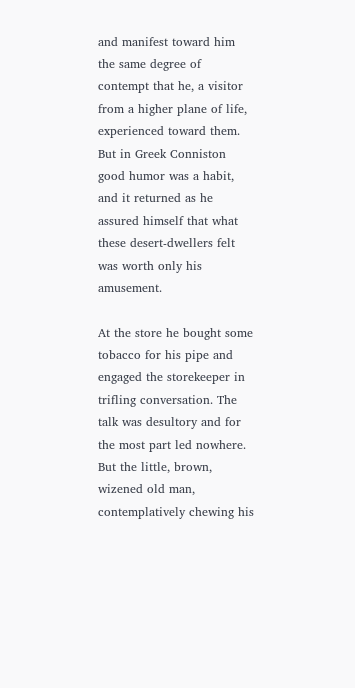and manifest toward him the same degree of contempt that he, a visitor from a higher plane of life, experienced toward them. But in Greek Conniston good humor was a habit, and it returned as he assured himself that what these desert-dwellers felt was worth only his amusement.

At the store he bought some tobacco for his pipe and engaged the storekeeper in trifling conversation. The talk was desultory and for the most part led nowhere. But the little, brown, wizened old man, contemplatively chewing his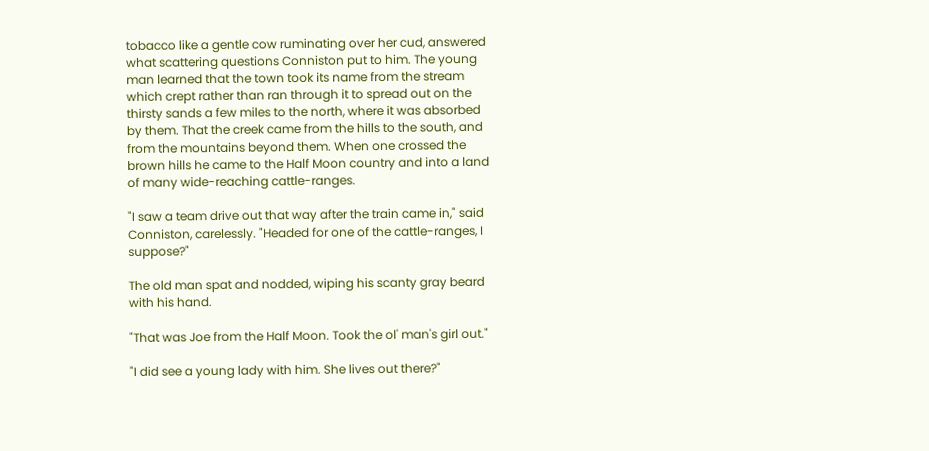tobacco like a gentle cow ruminating over her cud, answered what scattering questions Conniston put to him. The young man learned that the town took its name from the stream which crept rather than ran through it to spread out on the thirsty sands a few miles to the north, where it was absorbed by them. That the creek came from the hills to the south, and from the mountains beyond them. When one crossed the brown hills he came to the Half Moon country and into a land of many wide-reaching cattle-ranges.

"I saw a team drive out that way after the train came in," said Conniston, carelessly. "Headed for one of the cattle-ranges, I suppose?"

The old man spat and nodded, wiping his scanty gray beard with his hand.

"That was Joe from the Half Moon. Took the ol' man's girl out."

"I did see a young lady with him. She lives out there?"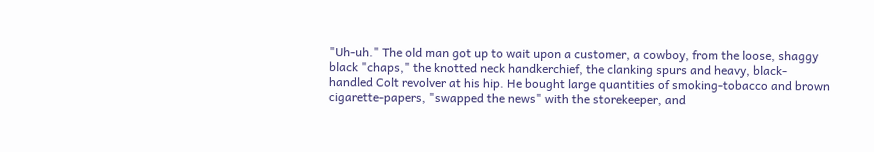"Uh-uh." The old man got up to wait upon a customer, a cowboy, from the loose, shaggy black "chaps," the knotted neck handkerchief, the clanking spurs and heavy, black-handled Colt revolver at his hip. He bought large quantities of smoking-tobacco and brown cigarette-papers, "swapped the news" with the storekeeper, and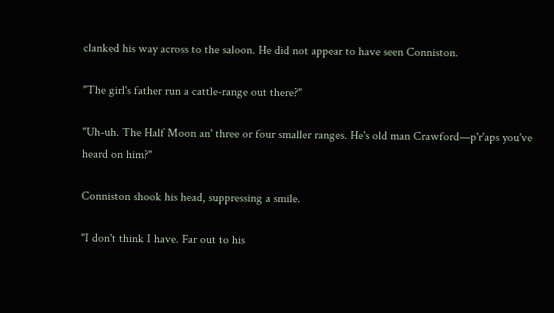clanked his way across to the saloon. He did not appear to have seen Conniston.

"The girl's father run a cattle-range out there?"

"Uh-uh. The Half Moon an' three or four smaller ranges. He's old man Crawford—p'r'aps you've heard on him?"

Conniston shook his head, suppressing a smile.

"I don't think I have. Far out to his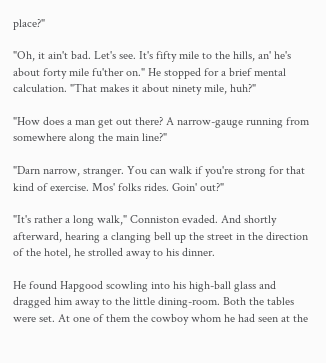place?"

"Oh, it ain't bad. Let's see. It's fifty mile to the hills, an' he's about forty mile fu'ther on." He stopped for a brief mental calculation. "That makes it about ninety mile, huh?"

"How does a man get out there? A narrow-gauge running from somewhere along the main line?"

"Darn narrow, stranger. You can walk if you're strong for that kind of exercise. Mos' folks rides. Goin' out?"

"It's rather a long walk," Conniston evaded. And shortly afterward, hearing a clanging bell up the street in the direction of the hotel, he strolled away to his dinner.

He found Hapgood scowling into his high-ball glass and dragged him away to the little dining-room. Both the tables were set. At one of them the cowboy whom he had seen at the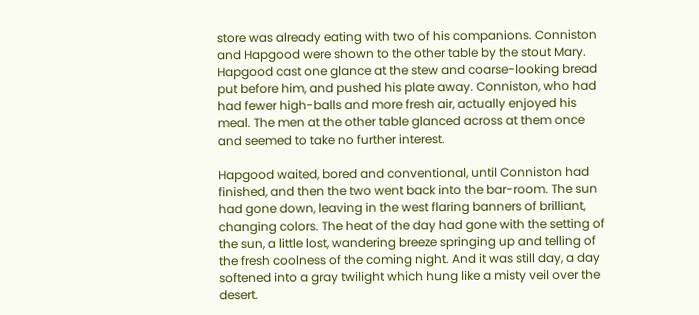store was already eating with two of his companions. Conniston and Hapgood were shown to the other table by the stout Mary. Hapgood cast one glance at the stew and coarse-looking bread put before him, and pushed his plate away. Conniston, who had had fewer high-balls and more fresh air, actually enjoyed his meal. The men at the other table glanced across at them once and seemed to take no further interest.

Hapgood waited, bored and conventional, until Conniston had finished, and then the two went back into the bar-room. The sun had gone down, leaving in the west flaring banners of brilliant, changing colors. The heat of the day had gone with the setting of the sun, a little lost, wandering breeze springing up and telling of the fresh coolness of the coming night. And it was still day, a day softened into a gray twilight which hung like a misty veil over the desert.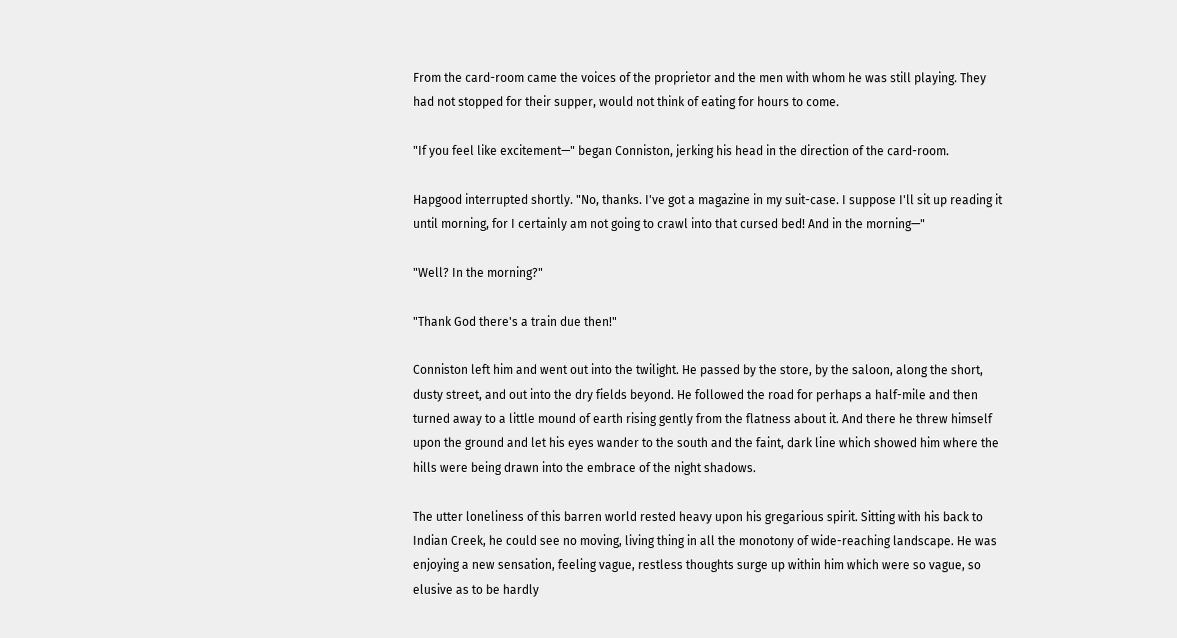From the card-room came the voices of the proprietor and the men with whom he was still playing. They had not stopped for their supper, would not think of eating for hours to come.

"If you feel like excitement—" began Conniston, jerking his head in the direction of the card-room.

Hapgood interrupted shortly. "No, thanks. I've got a magazine in my suit-case. I suppose I'll sit up reading it until morning, for I certainly am not going to crawl into that cursed bed! And in the morning—"

"Well? In the morning?"

"Thank God there's a train due then!"

Conniston left him and went out into the twilight. He passed by the store, by the saloon, along the short, dusty street, and out into the dry fields beyond. He followed the road for perhaps a half-mile and then turned away to a little mound of earth rising gently from the flatness about it. And there he threw himself upon the ground and let his eyes wander to the south and the faint, dark line which showed him where the hills were being drawn into the embrace of the night shadows.

The utter loneliness of this barren world rested heavy upon his gregarious spirit. Sitting with his back to Indian Creek, he could see no moving, living thing in all the monotony of wide-reaching landscape. He was enjoying a new sensation, feeling vague, restless thoughts surge up within him which were so vague, so elusive as to be hardly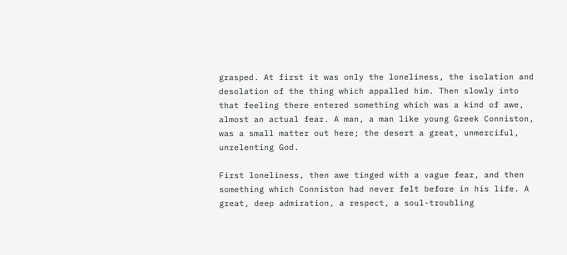grasped. At first it was only the loneliness, the isolation and desolation of the thing which appalled him. Then slowly into that feeling there entered something which was a kind of awe, almost an actual fear. A man, a man like young Greek Conniston, was a small matter out here; the desert a great, unmerciful, unrelenting God.

First loneliness, then awe tinged with a vague fear, and then something which Conniston had never felt before in his life. A great, deep admiration, a respect, a soul-troubling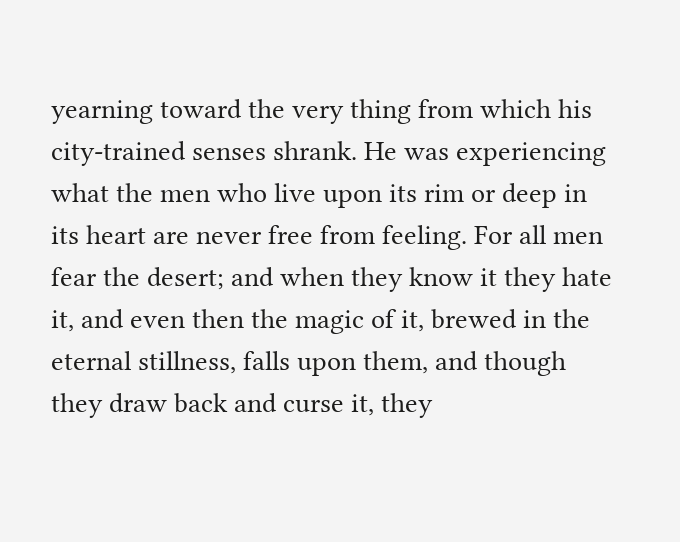yearning toward the very thing from which his city-trained senses shrank. He was experiencing what the men who live upon its rim or deep in its heart are never free from feeling. For all men fear the desert; and when they know it they hate it, and even then the magic of it, brewed in the eternal stillness, falls upon them, and though they draw back and curse it, they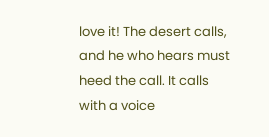love it! The desert calls, and he who hears must heed the call. It calls with a voice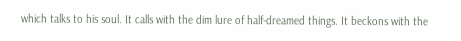which talks to his soul. It calls with the dim lure of half-dreamed things. It beckons with the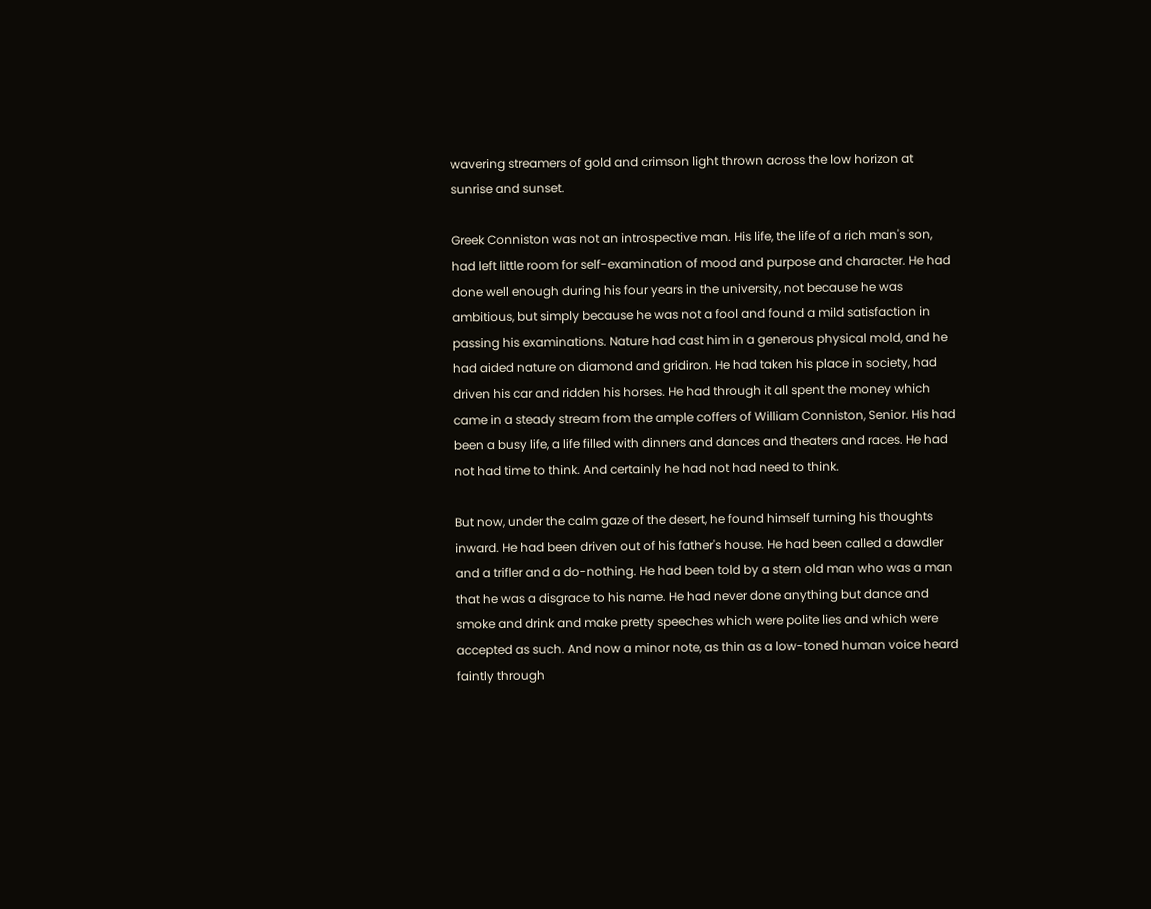wavering streamers of gold and crimson light thrown across the low horizon at sunrise and sunset.

Greek Conniston was not an introspective man. His life, the life of a rich man's son, had left little room for self-examination of mood and purpose and character. He had done well enough during his four years in the university, not because he was ambitious, but simply because he was not a fool and found a mild satisfaction in passing his examinations. Nature had cast him in a generous physical mold, and he had aided nature on diamond and gridiron. He had taken his place in society, had driven his car and ridden his horses. He had through it all spent the money which came in a steady stream from the ample coffers of William Conniston, Senior. His had been a busy life, a life filled with dinners and dances and theaters and races. He had not had time to think. And certainly he had not had need to think.

But now, under the calm gaze of the desert, he found himself turning his thoughts inward. He had been driven out of his father's house. He had been called a dawdler and a trifler and a do-nothing. He had been told by a stern old man who was a man that he was a disgrace to his name. He had never done anything but dance and smoke and drink and make pretty speeches which were polite lies and which were accepted as such. And now a minor note, as thin as a low-toned human voice heard faintly through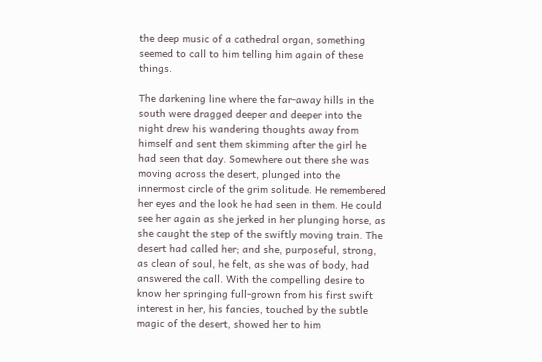the deep music of a cathedral organ, something seemed to call to him telling him again of these things.

The darkening line where the far-away hills in the south were dragged deeper and deeper into the night drew his wandering thoughts away from himself and sent them skimming after the girl he had seen that day. Somewhere out there she was moving across the desert, plunged into the innermost circle of the grim solitude. He remembered her eyes and the look he had seen in them. He could see her again as she jerked in her plunging horse, as she caught the step of the swiftly moving train. The desert had called her; and she, purposeful, strong, as clean of soul, he felt, as she was of body, had answered the call. With the compelling desire to know her springing full-grown from his first swift interest in her, his fancies, touched by the subtle magic of the desert, showed her to him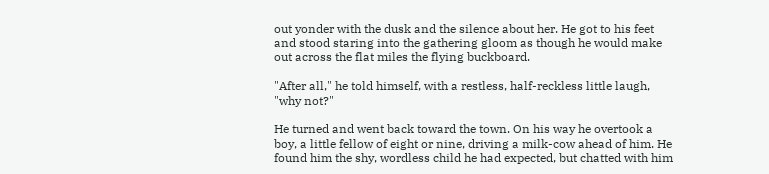out yonder with the dusk and the silence about her. He got to his feet and stood staring into the gathering gloom as though he would make out across the flat miles the flying buckboard.

"After all," he told himself, with a restless, half-reckless little laugh, "why not?"

He turned and went back toward the town. On his way he overtook a boy, a little fellow of eight or nine, driving a milk-cow ahead of him. He found him the shy, wordless child he had expected, but chatted with him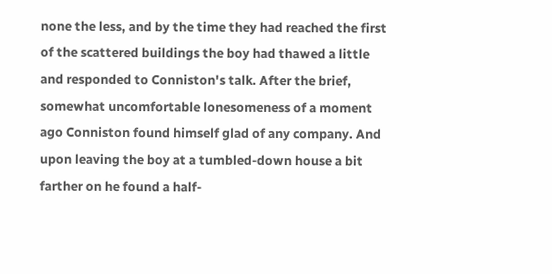none the less, and by the time they had reached the first of the scattered buildings the boy had thawed a little and responded to Conniston's talk. After the brief, somewhat uncomfortable lonesomeness of a moment ago Conniston found himself glad of any company. And upon leaving the boy at a tumbled-down house a bit farther on he found a half-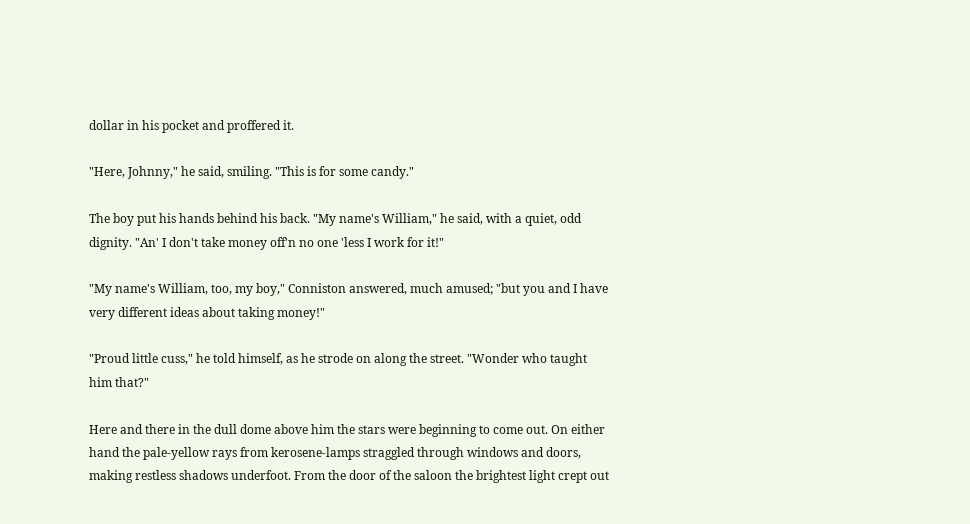dollar in his pocket and proffered it.

"Here, Johnny," he said, smiling. "This is for some candy."

The boy put his hands behind his back. "My name's William," he said, with a quiet, odd dignity. "An' I don't take money off'n no one 'less I work for it!"

"My name's William, too, my boy," Conniston answered, much amused; "but you and I have very different ideas about taking money!"

"Proud little cuss," he told himself, as he strode on along the street. "Wonder who taught him that?"

Here and there in the dull dome above him the stars were beginning to come out. On either hand the pale-yellow rays from kerosene-lamps straggled through windows and doors, making restless shadows underfoot. From the door of the saloon the brightest light crept out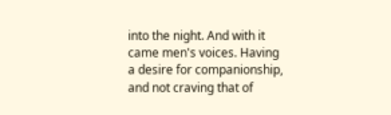into the night. And with it came men's voices. Having a desire for companionship, and not craving that of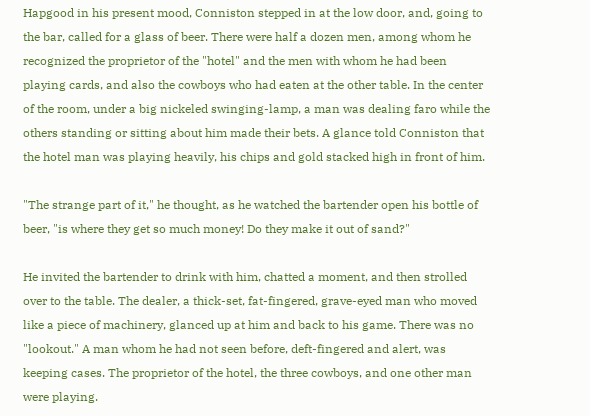Hapgood in his present mood, Conniston stepped in at the low door, and, going to the bar, called for a glass of beer. There were half a dozen men, among whom he recognized the proprietor of the "hotel" and the men with whom he had been playing cards, and also the cowboys who had eaten at the other table. In the center of the room, under a big nickeled swinging-lamp, a man was dealing faro while the others standing or sitting about him made their bets. A glance told Conniston that the hotel man was playing heavily, his chips and gold stacked high in front of him.

"The strange part of it," he thought, as he watched the bartender open his bottle of beer, "is where they get so much money! Do they make it out of sand?"

He invited the bartender to drink with him, chatted a moment, and then strolled over to the table. The dealer, a thick-set, fat-fingered, grave-eyed man who moved like a piece of machinery, glanced up at him and back to his game. There was no "lookout." A man whom he had not seen before, deft-fingered and alert, was keeping cases. The proprietor of the hotel, the three cowboys, and one other man were playing.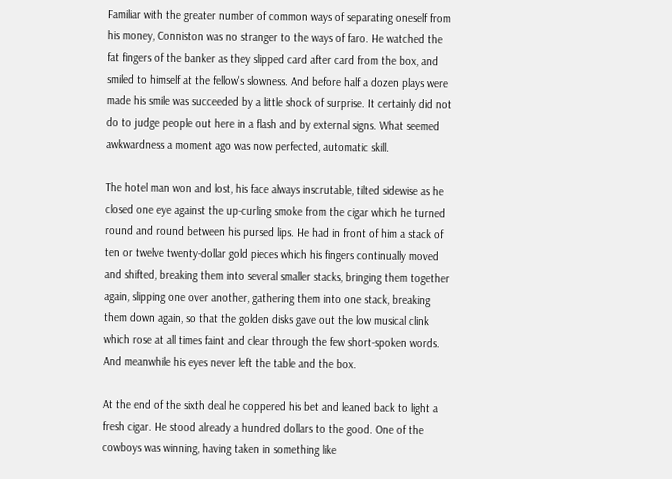Familiar with the greater number of common ways of separating oneself from his money, Conniston was no stranger to the ways of faro. He watched the fat fingers of the banker as they slipped card after card from the box, and smiled to himself at the fellow's slowness. And before half a dozen plays were made his smile was succeeded by a little shock of surprise. It certainly did not do to judge people out here in a flash and by external signs. What seemed awkwardness a moment ago was now perfected, automatic skill.

The hotel man won and lost, his face always inscrutable, tilted sidewise as he closed one eye against the up-curling smoke from the cigar which he turned round and round between his pursed lips. He had in front of him a stack of ten or twelve twenty-dollar gold pieces which his fingers continually moved and shifted, breaking them into several smaller stacks, bringing them together again, slipping one over another, gathering them into one stack, breaking them down again, so that the golden disks gave out the low musical clink which rose at all times faint and clear through the few short-spoken words. And meanwhile his eyes never left the table and the box.

At the end of the sixth deal he coppered his bet and leaned back to light a fresh cigar. He stood already a hundred dollars to the good. One of the cowboys was winning, having taken in something like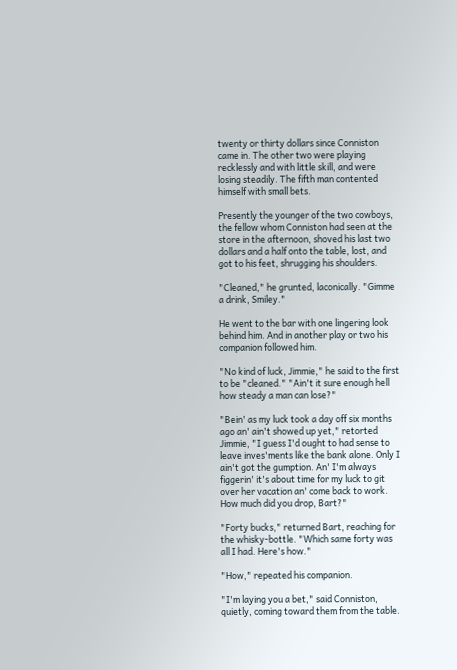twenty or thirty dollars since Conniston came in. The other two were playing recklessly and with little skill, and were losing steadily. The fifth man contented himself with small bets.

Presently the younger of the two cowboys, the fellow whom Conniston had seen at the store in the afternoon, shoved his last two dollars and a half onto the table, lost, and got to his feet, shrugging his shoulders.

"Cleaned," he grunted, laconically. "Gimme a drink, Smiley."

He went to the bar with one lingering look behind him. And in another play or two his companion followed him.

"No kind of luck, Jimmie," he said to the first to be "cleaned." "Ain't it sure enough hell how steady a man can lose?"

"Bein' as my luck took a day off six months ago an' ain't showed up yet," retorted Jimmie, "I guess I'd ought to had sense to leave inves'ments like the bank alone. Only I ain't got the gumption. An' I'm always figgerin' it's about time for my luck to git over her vacation an' come back to work. How much did you drop, Bart?"

"Forty bucks," returned Bart, reaching for the whisky-bottle. "Which same forty was all I had. Here's how."

"How," repeated his companion.

"I'm laying you a bet," said Conniston, quietly, coming toward them from the table.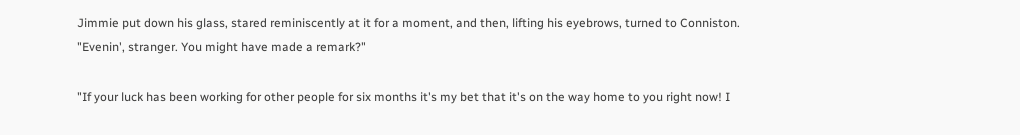Jimmie put down his glass, stared reminiscently at it for a moment, and then, lifting his eyebrows, turned to Conniston. "Evenin', stranger. You might have made a remark?"

"If your luck has been working for other people for six months it's my bet that it's on the way home to you right now! I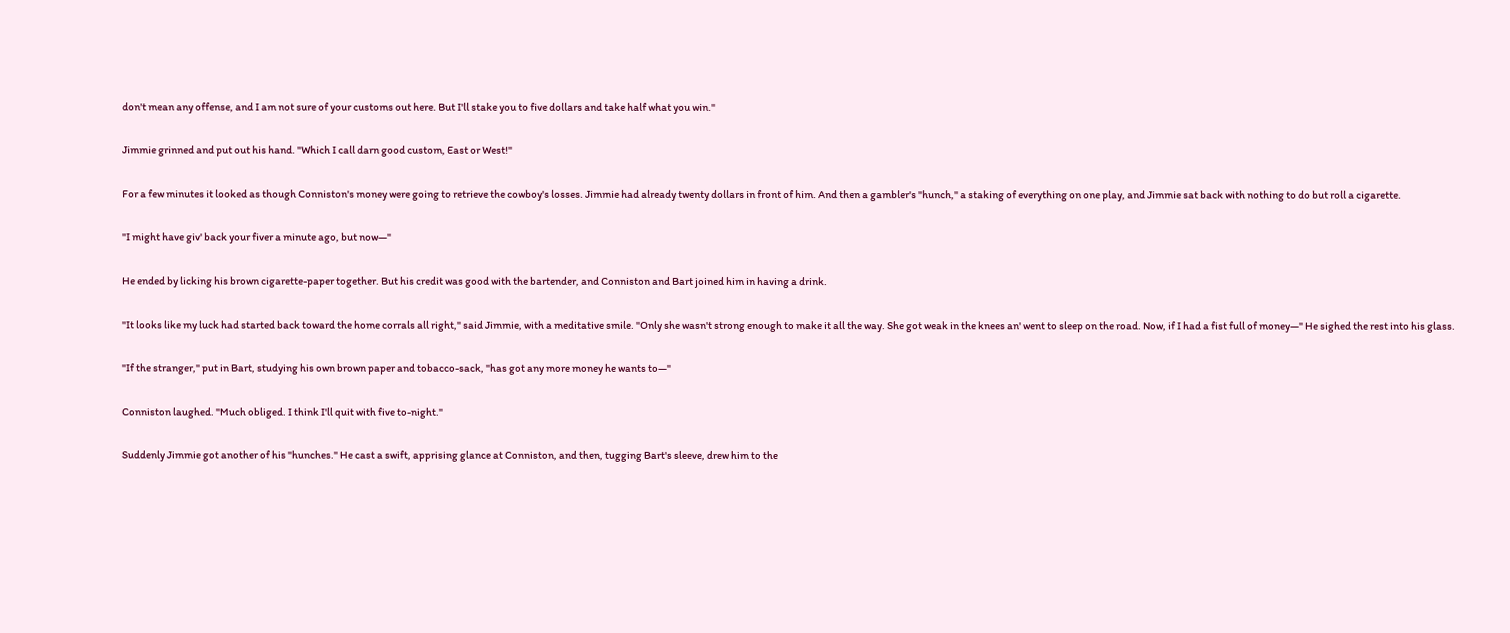don't mean any offense, and I am not sure of your customs out here. But I'll stake you to five dollars and take half what you win."

Jimmie grinned and put out his hand. "Which I call darn good custom, East or West!"

For a few minutes it looked as though Conniston's money were going to retrieve the cowboy's losses. Jimmie had already twenty dollars in front of him. And then a gambler's "hunch," a staking of everything on one play, and Jimmie sat back with nothing to do but roll a cigarette.

"I might have giv' back your fiver a minute ago, but now—"

He ended by licking his brown cigarette-paper together. But his credit was good with the bartender, and Conniston and Bart joined him in having a drink.

"It looks like my luck had started back toward the home corrals all right," said Jimmie, with a meditative smile. "Only she wasn't strong enough to make it all the way. She got weak in the knees an' went to sleep on the road. Now, if I had a fist full of money—" He sighed the rest into his glass.

"If the stranger," put in Bart, studying his own brown paper and tobacco-sack, "has got any more money he wants to—"

Conniston laughed. "Much obliged. I think I'll quit with five to-night."

Suddenly Jimmie got another of his "hunches." He cast a swift, apprising glance at Conniston, and then, tugging Bart's sleeve, drew him to the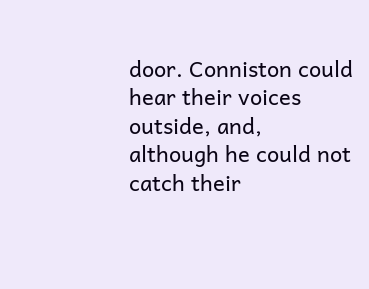door. Conniston could hear their voices outside, and, although he could not catch their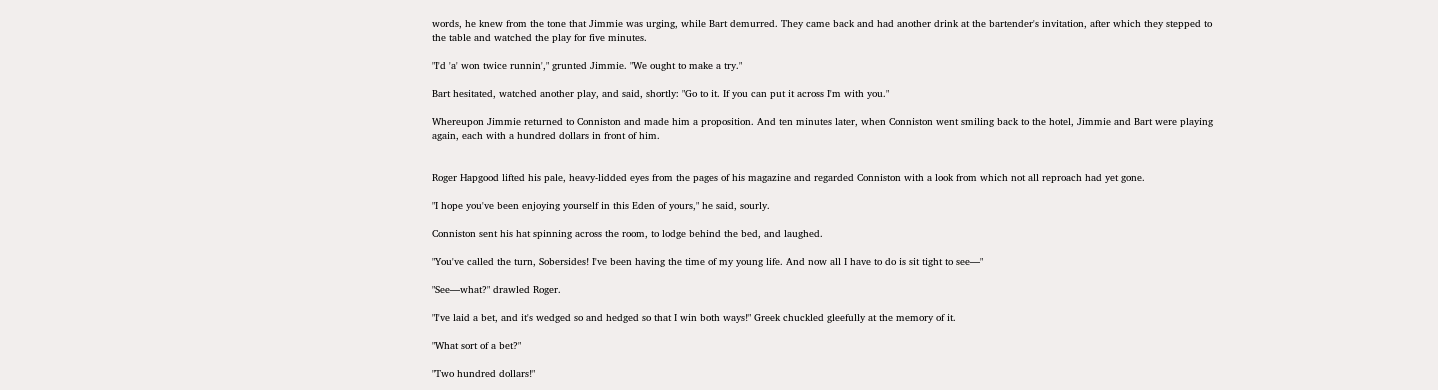words, he knew from the tone that Jimmie was urging, while Bart demurred. They came back and had another drink at the bartender's invitation, after which they stepped to the table and watched the play for five minutes.

"I'd 'a' won twice runnin'," grunted Jimmie. "We ought to make a try."

Bart hesitated, watched another play, and said, shortly: "Go to it. If you can put it across I'm with you."

Whereupon Jimmie returned to Conniston and made him a proposition. And ten minutes later, when Conniston went smiling back to the hotel, Jimmie and Bart were playing again, each with a hundred dollars in front of him.


Roger Hapgood lifted his pale, heavy-lidded eyes from the pages of his magazine and regarded Conniston with a look from which not all reproach had yet gone.

"I hope you've been enjoying yourself in this Eden of yours," he said, sourly.

Conniston sent his hat spinning across the room, to lodge behind the bed, and laughed.

"You've called the turn, Sobersides! I've been having the time of my young life. And now all I have to do is sit tight to see—"

"See—what?" drawled Roger.

"I've laid a bet, and it's wedged so and hedged so that I win both ways!" Greek chuckled gleefully at the memory of it.

"What sort of a bet?"

"Two hundred dollars!"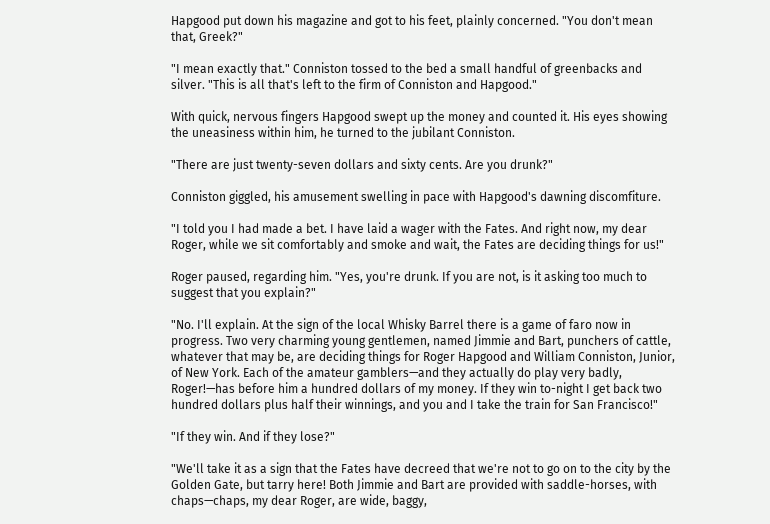Hapgood put down his magazine and got to his feet, plainly concerned. "You don't mean that, Greek?"

"I mean exactly that." Conniston tossed to the bed a small handful of greenbacks and silver. "This is all that's left to the firm of Conniston and Hapgood."

With quick, nervous fingers Hapgood swept up the money and counted it. His eyes showing the uneasiness within him, he turned to the jubilant Conniston.

"There are just twenty-seven dollars and sixty cents. Are you drunk?"

Conniston giggled, his amusement swelling in pace with Hapgood's dawning discomfiture.

"I told you I had made a bet. I have laid a wager with the Fates. And right now, my dear Roger, while we sit comfortably and smoke and wait, the Fates are deciding things for us!"

Roger paused, regarding him. "Yes, you're drunk. If you are not, is it asking too much to suggest that you explain?"

"No. I'll explain. At the sign of the local Whisky Barrel there is a game of faro now in progress. Two very charming young gentlemen, named Jimmie and Bart, punchers of cattle, whatever that may be, are deciding things for Roger Hapgood and William Conniston, Junior, of New York. Each of the amateur gamblers—and they actually do play very badly, Roger!—has before him a hundred dollars of my money. If they win to-night I get back two hundred dollars plus half their winnings, and you and I take the train for San Francisco!"

"If they win. And if they lose?"

"We'll take it as a sign that the Fates have decreed that we're not to go on to the city by the Golden Gate, but tarry here! Both Jimmie and Bart are provided with saddle-horses, with chaps—chaps, my dear Roger, are wide, baggy,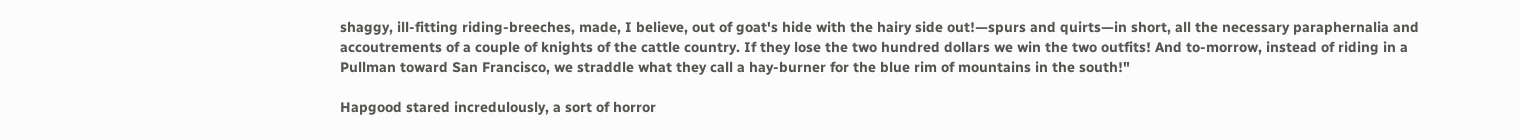shaggy, ill-fitting riding-breeches, made, I believe, out of goat's hide with the hairy side out!—spurs and quirts—in short, all the necessary paraphernalia and accoutrements of a couple of knights of the cattle country. If they lose the two hundred dollars we win the two outfits! And to-morrow, instead of riding in a Pullman toward San Francisco, we straddle what they call a hay-burner for the blue rim of mountains in the south!"

Hapgood stared incredulously, a sort of horror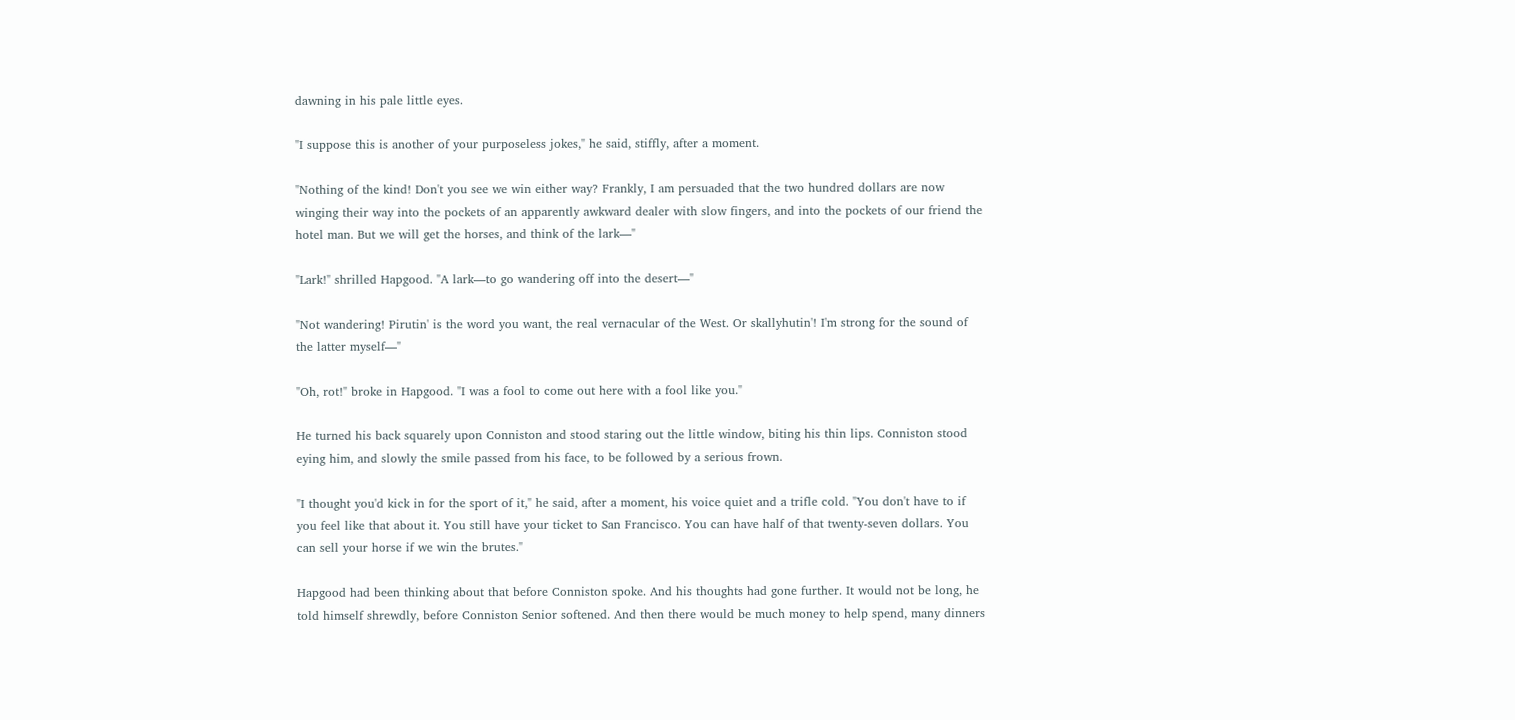dawning in his pale little eyes.

"I suppose this is another of your purposeless jokes," he said, stiffly, after a moment.

"Nothing of the kind! Don't you see we win either way? Frankly, I am persuaded that the two hundred dollars are now winging their way into the pockets of an apparently awkward dealer with slow fingers, and into the pockets of our friend the hotel man. But we will get the horses, and think of the lark—"

"Lark!" shrilled Hapgood. "A lark—to go wandering off into the desert—"

"Not wandering! Pirutin' is the word you want, the real vernacular of the West. Or skallyhutin'! I'm strong for the sound of the latter myself—"

"Oh, rot!" broke in Hapgood. "I was a fool to come out here with a fool like you."

He turned his back squarely upon Conniston and stood staring out the little window, biting his thin lips. Conniston stood eying him, and slowly the smile passed from his face, to be followed by a serious frown.

"I thought you'd kick in for the sport of it," he said, after a moment, his voice quiet and a trifle cold. "You don't have to if you feel like that about it. You still have your ticket to San Francisco. You can have half of that twenty-seven dollars. You can sell your horse if we win the brutes."

Hapgood had been thinking about that before Conniston spoke. And his thoughts had gone further. It would not be long, he told himself shrewdly, before Conniston Senior softened. And then there would be much money to help spend, many dinners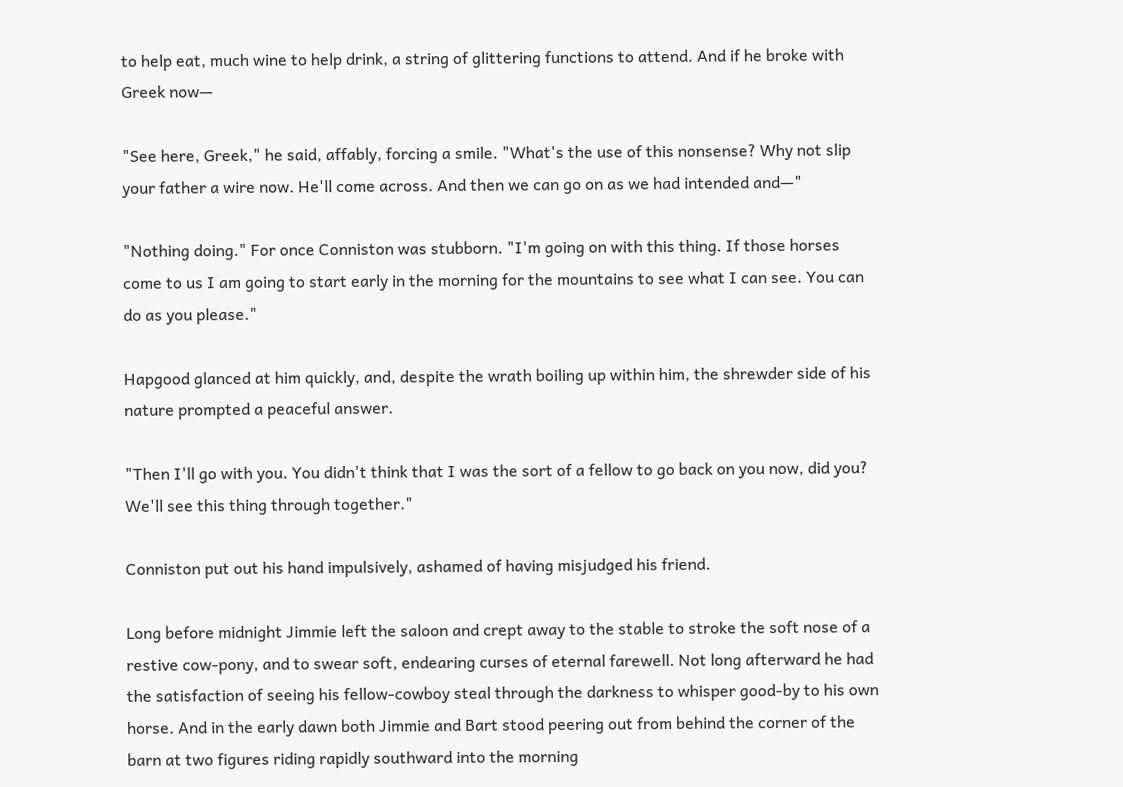to help eat, much wine to help drink, a string of glittering functions to attend. And if he broke with Greek now—

"See here, Greek," he said, affably, forcing a smile. "What's the use of this nonsense? Why not slip your father a wire now. He'll come across. And then we can go on as we had intended and—"

"Nothing doing." For once Conniston was stubborn. "I'm going on with this thing. If those horses come to us I am going to start early in the morning for the mountains to see what I can see. You can do as you please."

Hapgood glanced at him quickly, and, despite the wrath boiling up within him, the shrewder side of his nature prompted a peaceful answer.

"Then I'll go with you. You didn't think that I was the sort of a fellow to go back on you now, did you? We'll see this thing through together."

Conniston put out his hand impulsively, ashamed of having misjudged his friend.

Long before midnight Jimmie left the saloon and crept away to the stable to stroke the soft nose of a restive cow-pony, and to swear soft, endearing curses of eternal farewell. Not long afterward he had the satisfaction of seeing his fellow-cowboy steal through the darkness to whisper good-by to his own horse. And in the early dawn both Jimmie and Bart stood peering out from behind the corner of the barn at two figures riding rapidly southward into the morning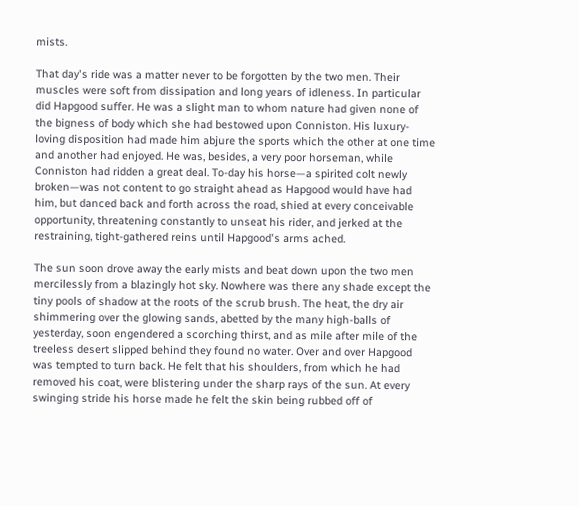mists.

That day's ride was a matter never to be forgotten by the two men. Their muscles were soft from dissipation and long years of idleness. In particular did Hapgood suffer. He was a slight man to whom nature had given none of the bigness of body which she had bestowed upon Conniston. His luxury-loving disposition had made him abjure the sports which the other at one time and another had enjoyed. He was, besides, a very poor horseman, while Conniston had ridden a great deal. To-day his horse—a spirited colt newly broken—was not content to go straight ahead as Hapgood would have had him, but danced back and forth across the road, shied at every conceivable opportunity, threatening constantly to unseat his rider, and jerked at the restraining, tight-gathered reins until Hapgood's arms ached.

The sun soon drove away the early mists and beat down upon the two men mercilessly from a blazingly hot sky. Nowhere was there any shade except the tiny pools of shadow at the roots of the scrub brush. The heat, the dry air shimmering over the glowing sands, abetted by the many high-balls of yesterday, soon engendered a scorching thirst, and as mile after mile of the treeless desert slipped behind they found no water. Over and over Hapgood was tempted to turn back. He felt that his shoulders, from which he had removed his coat, were blistering under the sharp rays of the sun. At every swinging stride his horse made he felt the skin being rubbed off of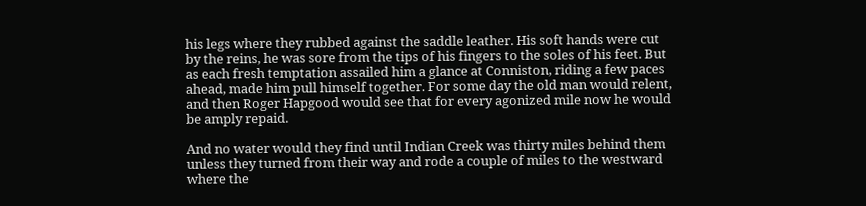his legs where they rubbed against the saddle leather. His soft hands were cut by the reins, he was sore from the tips of his fingers to the soles of his feet. But as each fresh temptation assailed him a glance at Conniston, riding a few paces ahead, made him pull himself together. For some day the old man would relent, and then Roger Hapgood would see that for every agonized mile now he would be amply repaid.

And no water would they find until Indian Creek was thirty miles behind them unless they turned from their way and rode a couple of miles to the westward where the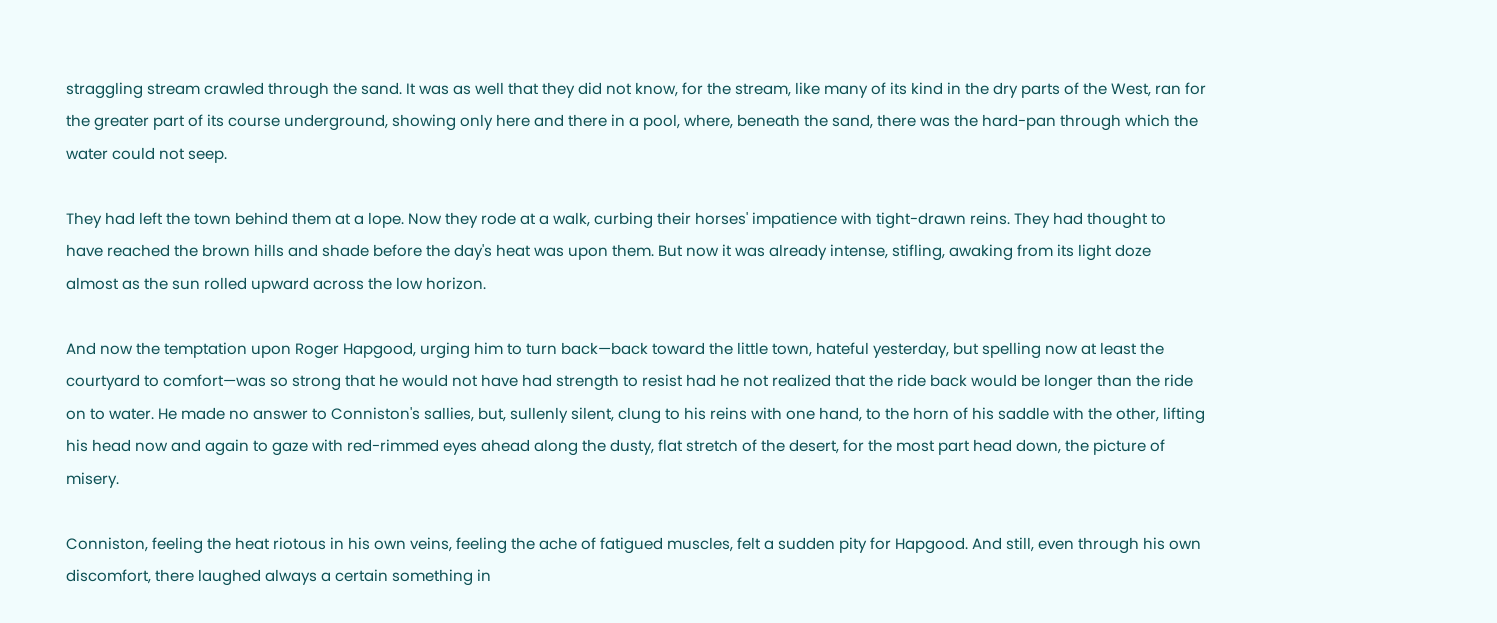straggling stream crawled through the sand. It was as well that they did not know, for the stream, like many of its kind in the dry parts of the West, ran for the greater part of its course underground, showing only here and there in a pool, where, beneath the sand, there was the hard-pan through which the water could not seep.

They had left the town behind them at a lope. Now they rode at a walk, curbing their horses' impatience with tight-drawn reins. They had thought to have reached the brown hills and shade before the day's heat was upon them. But now it was already intense, stifling, awaking from its light doze almost as the sun rolled upward across the low horizon.

And now the temptation upon Roger Hapgood, urging him to turn back—back toward the little town, hateful yesterday, but spelling now at least the courtyard to comfort—was so strong that he would not have had strength to resist had he not realized that the ride back would be longer than the ride on to water. He made no answer to Conniston's sallies, but, sullenly silent, clung to his reins with one hand, to the horn of his saddle with the other, lifting his head now and again to gaze with red-rimmed eyes ahead along the dusty, flat stretch of the desert, for the most part head down, the picture of misery.

Conniston, feeling the heat riotous in his own veins, feeling the ache of fatigued muscles, felt a sudden pity for Hapgood. And still, even through his own discomfort, there laughed always a certain something in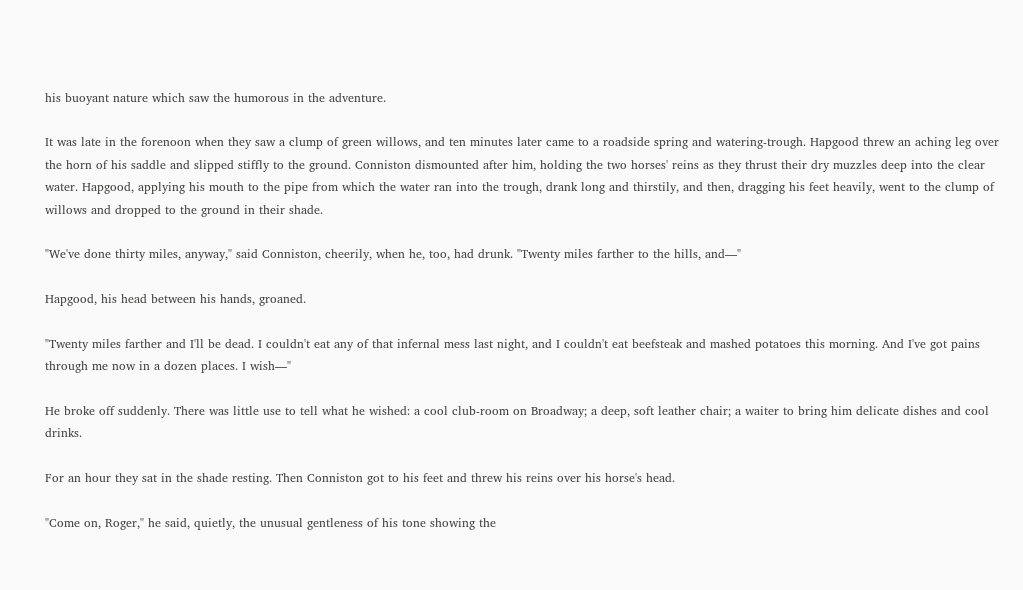his buoyant nature which saw the humorous in the adventure.

It was late in the forenoon when they saw a clump of green willows, and ten minutes later came to a roadside spring and watering-trough. Hapgood threw an aching leg over the horn of his saddle and slipped stiffly to the ground. Conniston dismounted after him, holding the two horses' reins as they thrust their dry muzzles deep into the clear water. Hapgood, applying his mouth to the pipe from which the water ran into the trough, drank long and thirstily, and then, dragging his feet heavily, went to the clump of willows and dropped to the ground in their shade.

"We've done thirty miles, anyway," said Conniston, cheerily, when he, too, had drunk. "Twenty miles farther to the hills, and—"

Hapgood, his head between his hands, groaned.

"Twenty miles farther and I'll be dead. I couldn't eat any of that infernal mess last night, and I couldn't eat beefsteak and mashed potatoes this morning. And I've got pains through me now in a dozen places. I wish—"

He broke off suddenly. There was little use to tell what he wished: a cool club-room on Broadway; a deep, soft leather chair; a waiter to bring him delicate dishes and cool drinks.

For an hour they sat in the shade resting. Then Conniston got to his feet and threw his reins over his horse's head.

"Come on, Roger," he said, quietly, the unusual gentleness of his tone showing the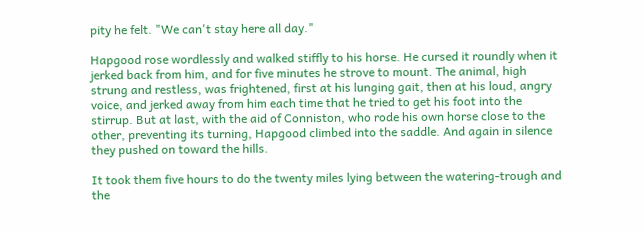pity he felt. "We can't stay here all day."

Hapgood rose wordlessly and walked stiffly to his horse. He cursed it roundly when it jerked back from him, and for five minutes he strove to mount. The animal, high strung and restless, was frightened, first at his lunging gait, then at his loud, angry voice, and jerked away from him each time that he tried to get his foot into the stirrup. But at last, with the aid of Conniston, who rode his own horse close to the other, preventing its turning, Hapgood climbed into the saddle. And again in silence they pushed on toward the hills.

It took them five hours to do the twenty miles lying between the watering-trough and the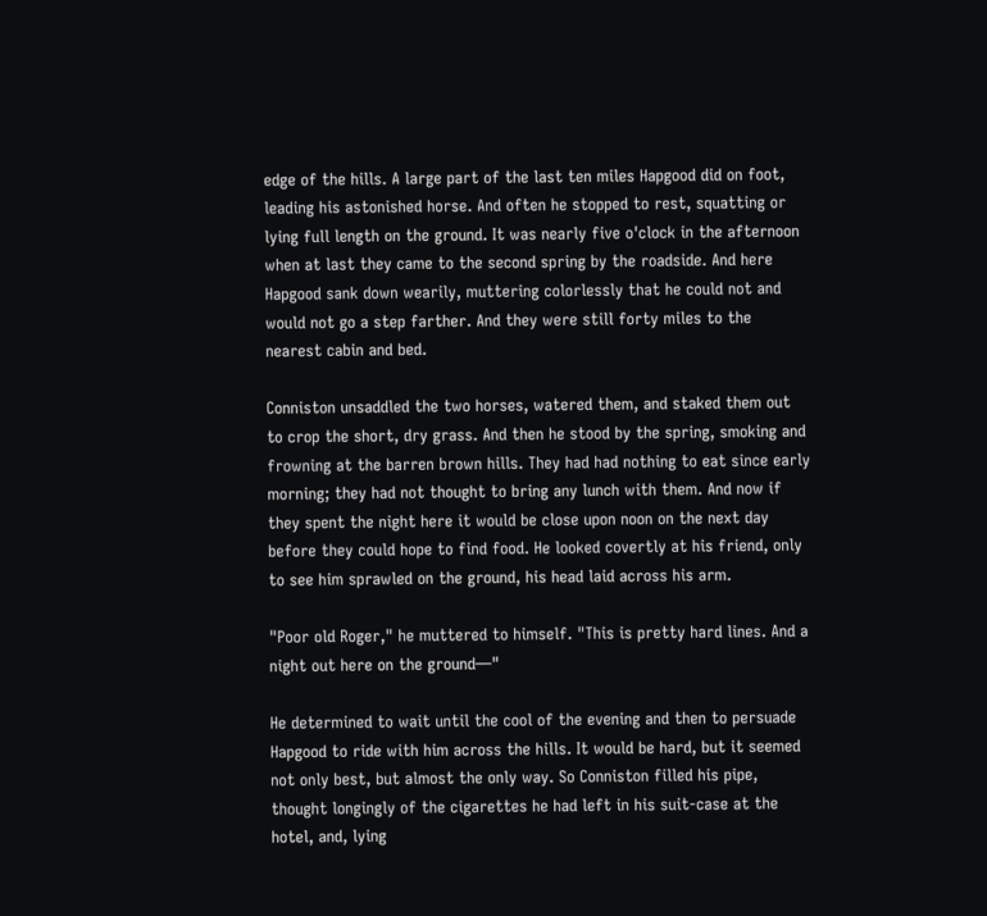edge of the hills. A large part of the last ten miles Hapgood did on foot, leading his astonished horse. And often he stopped to rest, squatting or lying full length on the ground. It was nearly five o'clock in the afternoon when at last they came to the second spring by the roadside. And here Hapgood sank down wearily, muttering colorlessly that he could not and would not go a step farther. And they were still forty miles to the nearest cabin and bed.

Conniston unsaddled the two horses, watered them, and staked them out to crop the short, dry grass. And then he stood by the spring, smoking and frowning at the barren brown hills. They had had nothing to eat since early morning; they had not thought to bring any lunch with them. And now if they spent the night here it would be close upon noon on the next day before they could hope to find food. He looked covertly at his friend, only to see him sprawled on the ground, his head laid across his arm.

"Poor old Roger," he muttered to himself. "This is pretty hard lines. And a night out here on the ground—"

He determined to wait until the cool of the evening and then to persuade Hapgood to ride with him across the hills. It would be hard, but it seemed not only best, but almost the only way. So Conniston filled his pipe, thought longingly of the cigarettes he had left in his suit-case at the hotel, and, lying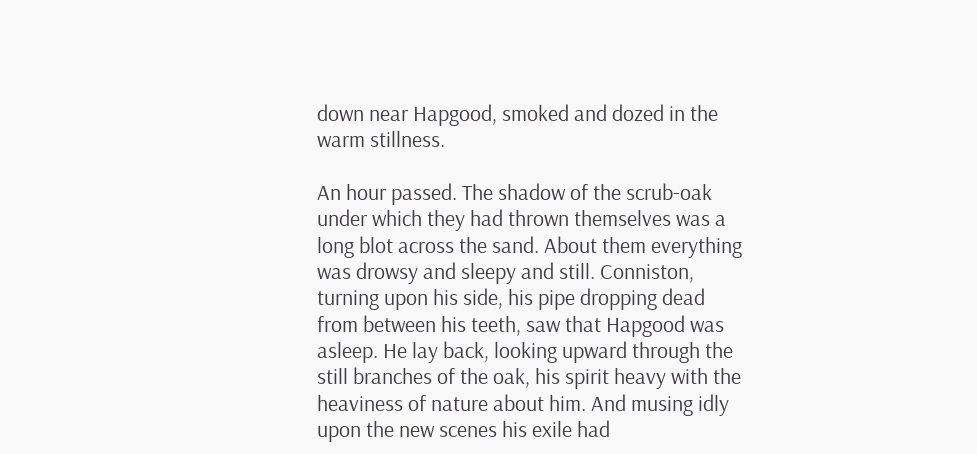down near Hapgood, smoked and dozed in the warm stillness.

An hour passed. The shadow of the scrub-oak under which they had thrown themselves was a long blot across the sand. About them everything was drowsy and sleepy and still. Conniston, turning upon his side, his pipe dropping dead from between his teeth, saw that Hapgood was asleep. He lay back, looking upward through the still branches of the oak, his spirit heavy with the heaviness of nature about him. And musing idly upon the new scenes his exile had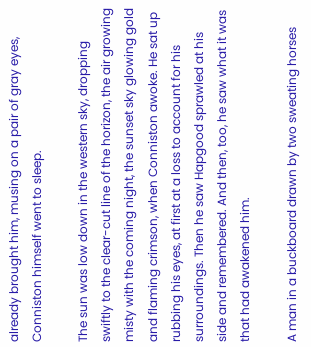already brought him, musing on a pair of gray eyes, Conniston himself went to sleep.

The sun was low down in the western sky, dropping swiftly to the clear-cut line of the horizon, the air growing misty with the coming night, the sunset sky glowing gold and flaming crimson, when Conniston awoke. He sat up rubbing his eyes, at first at a loss to account for his surroundings. Then he saw Hapgood sprawled at his side and remembered. And then, too, he saw what it was that had awakened him.

A man in a buckboard drawn by two sweating horses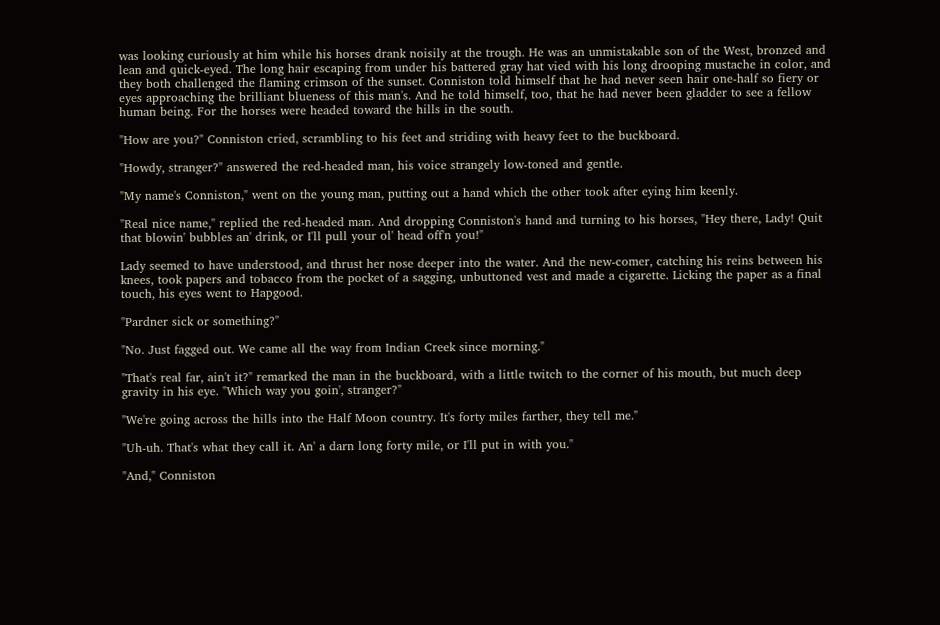was looking curiously at him while his horses drank noisily at the trough. He was an unmistakable son of the West, bronzed and lean and quick-eyed. The long hair escaping from under his battered gray hat vied with his long drooping mustache in color, and they both challenged the flaming crimson of the sunset. Conniston told himself that he had never seen hair one-half so fiery or eyes approaching the brilliant blueness of this man's. And he told himself, too, that he had never been gladder to see a fellow human being. For the horses were headed toward the hills in the south.

"How are you?" Conniston cried, scrambling to his feet and striding with heavy feet to the buckboard.

"Howdy, stranger?" answered the red-headed man, his voice strangely low-toned and gentle.

"My name's Conniston," went on the young man, putting out a hand which the other took after eying him keenly.

"Real nice name," replied the red-headed man. And dropping Conniston's hand and turning to his horses, "Hey there, Lady! Quit that blowin' bubbles an' drink, or I'll pull your ol' head off'n you!"

Lady seemed to have understood, and thrust her nose deeper into the water. And the new-comer, catching his reins between his knees, took papers and tobacco from the pocket of a sagging, unbuttoned vest and made a cigarette. Licking the paper as a final touch, his eyes went to Hapgood.

"Pardner sick or something?"

"No. Just fagged out. We came all the way from Indian Creek since morning."

"That's real far, ain't it?" remarked the man in the buckboard, with a little twitch to the corner of his mouth, but much deep gravity in his eye. "Which way you goin', stranger?"

"We're going across the hills into the Half Moon country. It's forty miles farther, they tell me."

"Uh-uh. That's what they call it. An' a darn long forty mile, or I'll put in with you."

"And," Conniston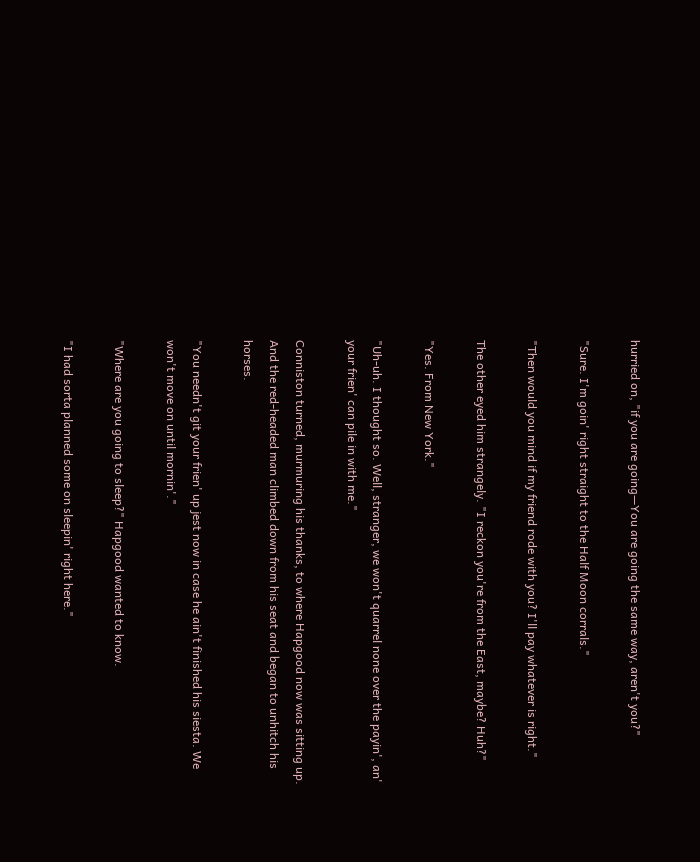hurried on, "if you are going—You are going the same way, aren't you?"

"Sure. I'm goin' right straight to the Half Moon corrals."

"Then would you mind if my friend rode with you? I'll pay whatever is right."

The other eyed him strangely. "I reckon you're from the East, maybe? Huh?"

"Yes. From New York."

"Uh-uh. I thought so. Well, stranger, we won't quarrel none over the payin', an' your frien' can pile in with me."

Conniston turned, murmuring his thanks, to where Hapgood now was sitting up. And the red-headed man climbed down from his seat and began to unhitch his horses.

"You needn't git your frien' up jest now in case he ain't finished his siesta. We won't move on until mornin'."

"Where are you going to sleep?" Hapgood wanted to know.

"I had sorta planned some on sleepin' right here."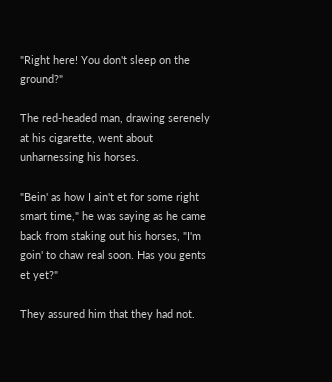"Right here! You don't sleep on the ground?"

The red-headed man, drawing serenely at his cigarette, went about unharnessing his horses.

"Bein' as how I ain't et for some right smart time," he was saying as he came back from staking out his horses, "I'm goin' to chaw real soon. Has you gents et yet?"

They assured him that they had not.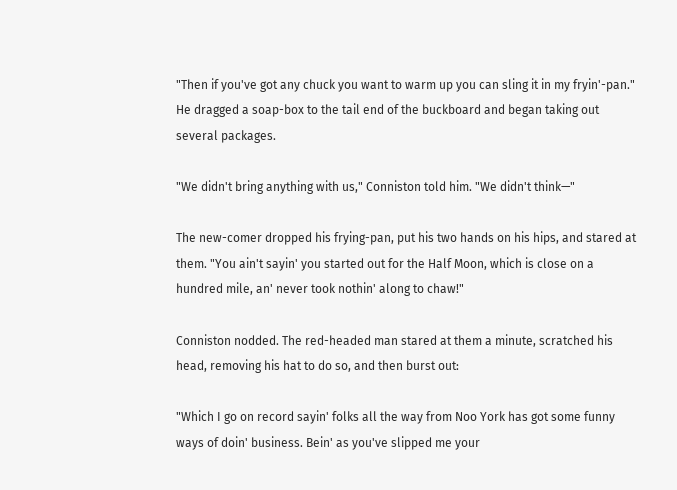"Then if you've got any chuck you want to warm up you can sling it in my fryin'-pan." He dragged a soap-box to the tail end of the buckboard and began taking out several packages.

"We didn't bring anything with us," Conniston told him. "We didn't think—"

The new-comer dropped his frying-pan, put his two hands on his hips, and stared at them. "You ain't sayin' you started out for the Half Moon, which is close on a hundred mile, an' never took nothin' along to chaw!"

Conniston nodded. The red-headed man stared at them a minute, scratched his head, removing his hat to do so, and then burst out:

"Which I go on record sayin' folks all the way from Noo York has got some funny ways of doin' business. Bein' as you've slipped me your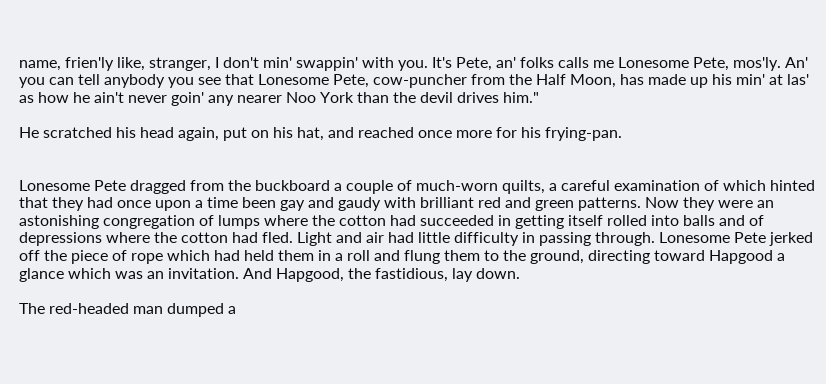name, frien'ly like, stranger, I don't min' swappin' with you. It's Pete, an' folks calls me Lonesome Pete, mos'ly. An' you can tell anybody you see that Lonesome Pete, cow-puncher from the Half Moon, has made up his min' at las' as how he ain't never goin' any nearer Noo York than the devil drives him."

He scratched his head again, put on his hat, and reached once more for his frying-pan.


Lonesome Pete dragged from the buckboard a couple of much-worn quilts, a careful examination of which hinted that they had once upon a time been gay and gaudy with brilliant red and green patterns. Now they were an astonishing congregation of lumps where the cotton had succeeded in getting itself rolled into balls and of depressions where the cotton had fled. Light and air had little difficulty in passing through. Lonesome Pete jerked off the piece of rope which had held them in a roll and flung them to the ground, directing toward Hapgood a glance which was an invitation. And Hapgood, the fastidious, lay down.

The red-headed man dumped a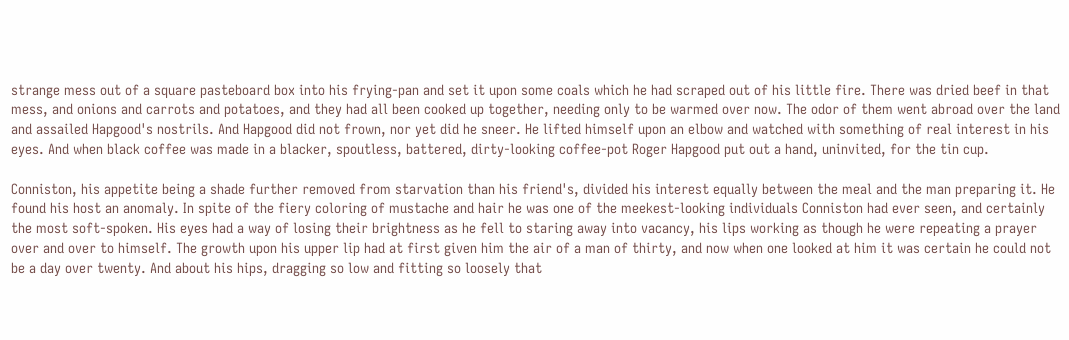strange mess out of a square pasteboard box into his frying-pan and set it upon some coals which he had scraped out of his little fire. There was dried beef in that mess, and onions and carrots and potatoes, and they had all been cooked up together, needing only to be warmed over now. The odor of them went abroad over the land and assailed Hapgood's nostrils. And Hapgood did not frown, nor yet did he sneer. He lifted himself upon an elbow and watched with something of real interest in his eyes. And when black coffee was made in a blacker, spoutless, battered, dirty-looking coffee-pot Roger Hapgood put out a hand, uninvited, for the tin cup.

Conniston, his appetite being a shade further removed from starvation than his friend's, divided his interest equally between the meal and the man preparing it. He found his host an anomaly. In spite of the fiery coloring of mustache and hair he was one of the meekest-looking individuals Conniston had ever seen, and certainly the most soft-spoken. His eyes had a way of losing their brightness as he fell to staring away into vacancy, his lips working as though he were repeating a prayer over and over to himself. The growth upon his upper lip had at first given him the air of a man of thirty, and now when one looked at him it was certain he could not be a day over twenty. And about his hips, dragging so low and fitting so loosely that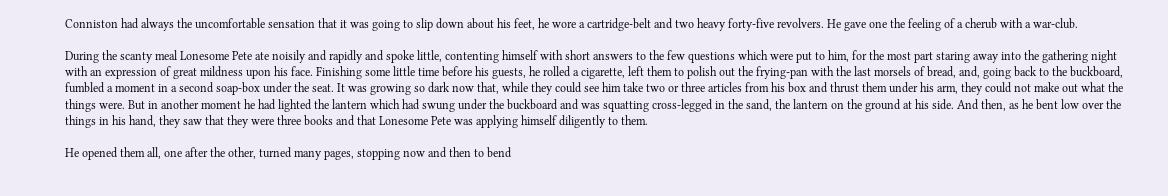Conniston had always the uncomfortable sensation that it was going to slip down about his feet, he wore a cartridge-belt and two heavy forty-five revolvers. He gave one the feeling of a cherub with a war-club.

During the scanty meal Lonesome Pete ate noisily and rapidly and spoke little, contenting himself with short answers to the few questions which were put to him, for the most part staring away into the gathering night with an expression of great mildness upon his face. Finishing some little time before his guests, he rolled a cigarette, left them to polish out the frying-pan with the last morsels of bread, and, going back to the buckboard, fumbled a moment in a second soap-box under the seat. It was growing so dark now that, while they could see him take two or three articles from his box and thrust them under his arm, they could not make out what the things were. But in another moment he had lighted the lantern which had swung under the buckboard and was squatting cross-legged in the sand, the lantern on the ground at his side. And then, as he bent low over the things in his hand, they saw that they were three books and that Lonesome Pete was applying himself diligently to them.

He opened them all, one after the other, turned many pages, stopping now and then to bend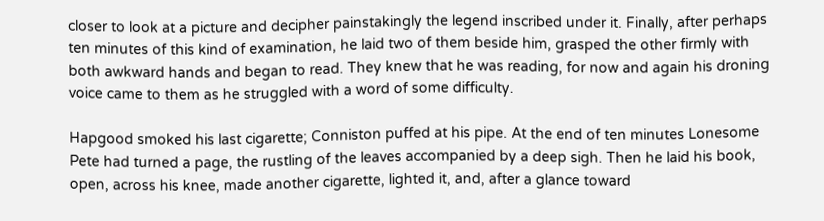closer to look at a picture and decipher painstakingly the legend inscribed under it. Finally, after perhaps ten minutes of this kind of examination, he laid two of them beside him, grasped the other firmly with both awkward hands and began to read. They knew that he was reading, for now and again his droning voice came to them as he struggled with a word of some difficulty.

Hapgood smoked his last cigarette; Conniston puffed at his pipe. At the end of ten minutes Lonesome Pete had turned a page, the rustling of the leaves accompanied by a deep sigh. Then he laid his book, open, across his knee, made another cigarette, lighted it, and, after a glance toward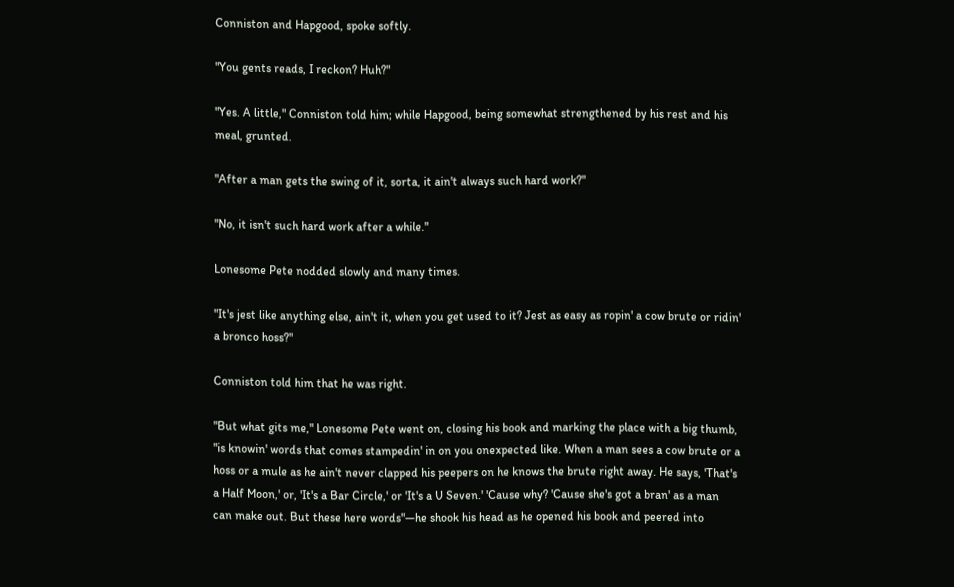Conniston and Hapgood, spoke softly.

"You gents reads, I reckon? Huh?"

"Yes. A little," Conniston told him; while Hapgood, being somewhat strengthened by his rest and his meal, grunted.

"After a man gets the swing of it, sorta, it ain't always such hard work?"

"No, it isn't such hard work after a while."

Lonesome Pete nodded slowly and many times.

"It's jest like anything else, ain't it, when you get used to it? Jest as easy as ropin' a cow brute or ridin' a bronco hoss?"

Conniston told him that he was right.

"But what gits me," Lonesome Pete went on, closing his book and marking the place with a big thumb, "is knowin' words that comes stampedin' in on you onexpected like. When a man sees a cow brute or a hoss or a mule as he ain't never clapped his peepers on he knows the brute right away. He says, 'That's a Half Moon,' or, 'It's a Bar Circle,' or 'It's a U Seven.' 'Cause why? 'Cause she's got a bran' as a man can make out. But these here words"—he shook his head as he opened his book and peered into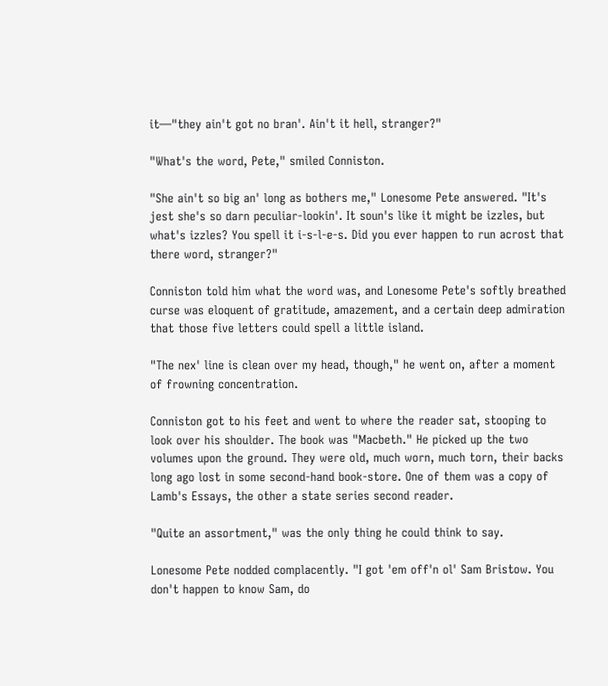it—"they ain't got no bran'. Ain't it hell, stranger?"

"What's the word, Pete," smiled Conniston.

"She ain't so big an' long as bothers me," Lonesome Pete answered. "It's jest she's so darn peculiar-lookin'. It soun's like it might be izzles, but what's izzles? You spell it i-s-l-e-s. Did you ever happen to run acrost that there word, stranger?"

Conniston told him what the word was, and Lonesome Pete's softly breathed curse was eloquent of gratitude, amazement, and a certain deep admiration that those five letters could spell a little island.

"The nex' line is clean over my head, though," he went on, after a moment of frowning concentration.

Conniston got to his feet and went to where the reader sat, stooping to look over his shoulder. The book was "Macbeth." He picked up the two volumes upon the ground. They were old, much worn, much torn, their backs long ago lost in some second-hand book-store. One of them was a copy of Lamb's Essays, the other a state series second reader.

"Quite an assortment," was the only thing he could think to say.

Lonesome Pete nodded complacently. "I got 'em off'n ol' Sam Bristow. You don't happen to know Sam, do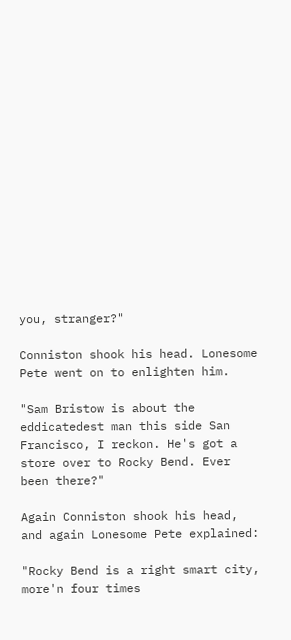you, stranger?"

Conniston shook his head. Lonesome Pete went on to enlighten him.

"Sam Bristow is about the eddicatedest man this side San Francisco, I reckon. He's got a store over to Rocky Bend. Ever been there?"

Again Conniston shook his head, and again Lonesome Pete explained:

"Rocky Bend is a right smart city, more'n four times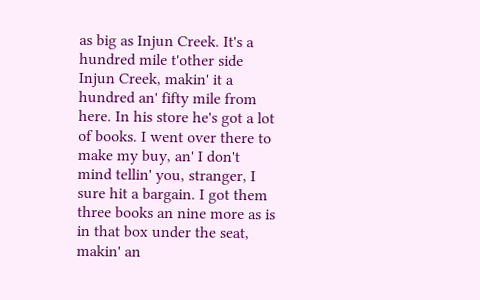as big as Injun Creek. It's a hundred mile t'other side Injun Creek, makin' it a hundred an' fifty mile from here. In his store he's got a lot of books. I went over there to make my buy, an' I don't mind tellin' you, stranger, I sure hit a bargain. I got them three books an nine more as is in that box under the seat, makin' an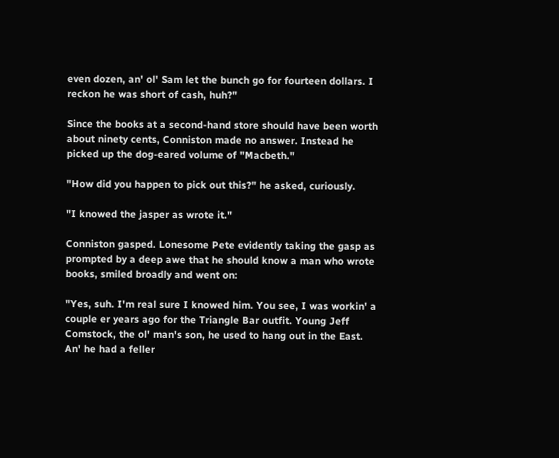even dozen, an' ol' Sam let the bunch go for fourteen dollars. I reckon he was short of cash, huh?"

Since the books at a second-hand store should have been worth about ninety cents, Conniston made no answer. Instead he picked up the dog-eared volume of "Macbeth."

"How did you happen to pick out this?" he asked, curiously.

"I knowed the jasper as wrote it."

Conniston gasped. Lonesome Pete evidently taking the gasp as prompted by a deep awe that he should know a man who wrote books, smiled broadly and went on:

"Yes, suh. I'm real sure I knowed him. You see, I was workin' a couple er years ago for the Triangle Bar outfit. Young Jeff Comstock, the ol' man's son, he used to hang out in the East. An' he had a feller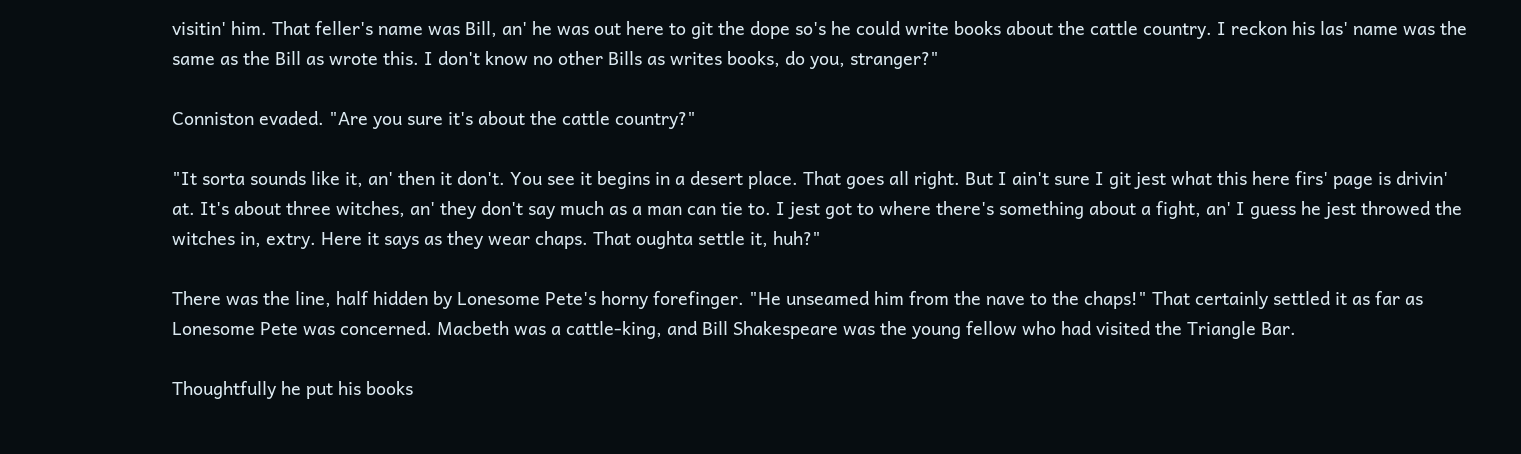visitin' him. That feller's name was Bill, an' he was out here to git the dope so's he could write books about the cattle country. I reckon his las' name was the same as the Bill as wrote this. I don't know no other Bills as writes books, do you, stranger?"

Conniston evaded. "Are you sure it's about the cattle country?"

"It sorta sounds like it, an' then it don't. You see it begins in a desert place. That goes all right. But I ain't sure I git jest what this here firs' page is drivin' at. It's about three witches, an' they don't say much as a man can tie to. I jest got to where there's something about a fight, an' I guess he jest throwed the witches in, extry. Here it says as they wear chaps. That oughta settle it, huh?"

There was the line, half hidden by Lonesome Pete's horny forefinger. "He unseamed him from the nave to the chaps!" That certainly settled it as far as Lonesome Pete was concerned. Macbeth was a cattle-king, and Bill Shakespeare was the young fellow who had visited the Triangle Bar.

Thoughtfully he put his books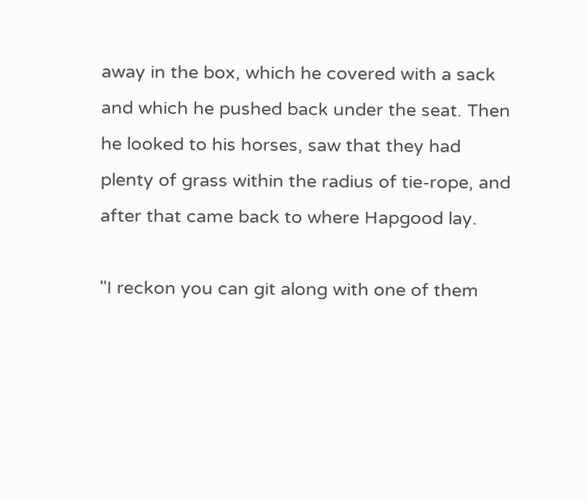away in the box, which he covered with a sack and which he pushed back under the seat. Then he looked to his horses, saw that they had plenty of grass within the radius of tie-rope, and after that came back to where Hapgood lay.

"I reckon you can git along with one of them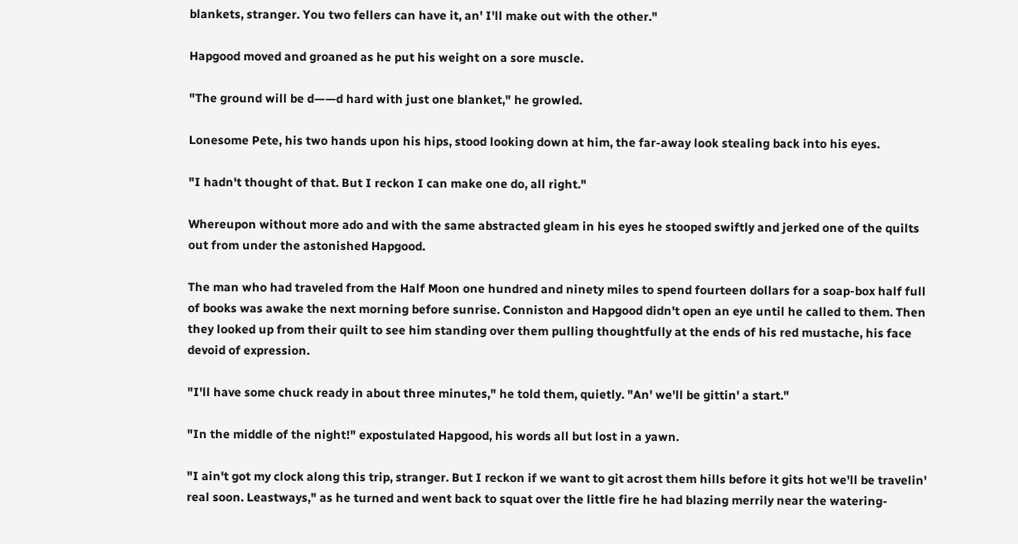blankets, stranger. You two fellers can have it, an' I'll make out with the other."

Hapgood moved and groaned as he put his weight on a sore muscle.

"The ground will be d——d hard with just one blanket," he growled.

Lonesome Pete, his two hands upon his hips, stood looking down at him, the far-away look stealing back into his eyes.

"I hadn't thought of that. But I reckon I can make one do, all right."

Whereupon without more ado and with the same abstracted gleam in his eyes he stooped swiftly and jerked one of the quilts out from under the astonished Hapgood.

The man who had traveled from the Half Moon one hundred and ninety miles to spend fourteen dollars for a soap-box half full of books was awake the next morning before sunrise. Conniston and Hapgood didn't open an eye until he called to them. Then they looked up from their quilt to see him standing over them pulling thoughtfully at the ends of his red mustache, his face devoid of expression.

"I'll have some chuck ready in about three minutes," he told them, quietly. "An' we'll be gittin' a start."

"In the middle of the night!" expostulated Hapgood, his words all but lost in a yawn.

"I ain't got my clock along this trip, stranger. But I reckon if we want to git acrost them hills before it gits hot we'll be travelin' real soon. Leastways," as he turned and went back to squat over the little fire he had blazing merrily near the watering-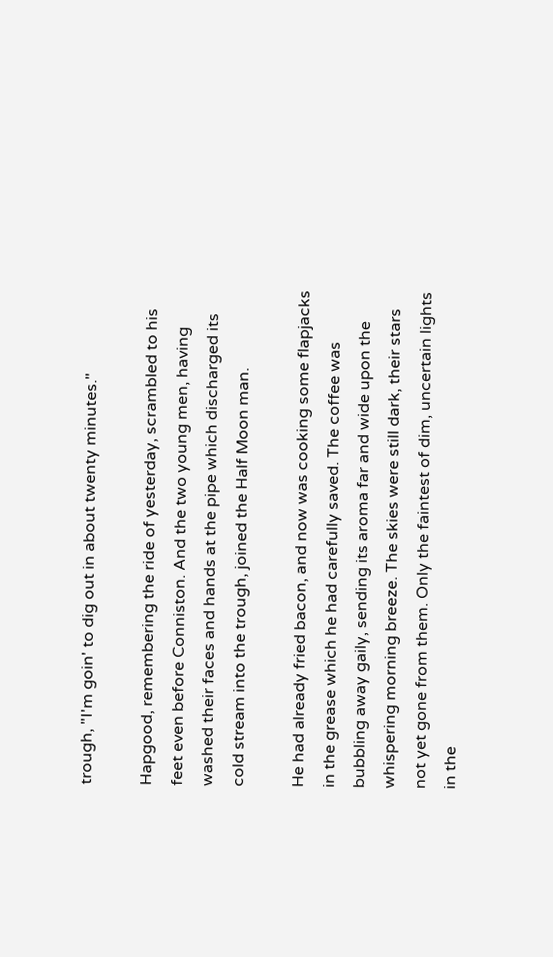trough, "I'm goin' to dig out in about twenty minutes."

Hapgood, remembering the ride of yesterday, scrambled to his feet even before Conniston. And the two young men, having washed their faces and hands at the pipe which discharged its cold stream into the trough, joined the Half Moon man.

He had already fried bacon, and now was cooking some flapjacks in the grease which he had carefully saved. The coffee was bubbling away gaily, sending its aroma far and wide upon the whispering morning breeze. The skies were still dark, their stars not yet gone from them. Only the faintest of dim, uncertain lights in the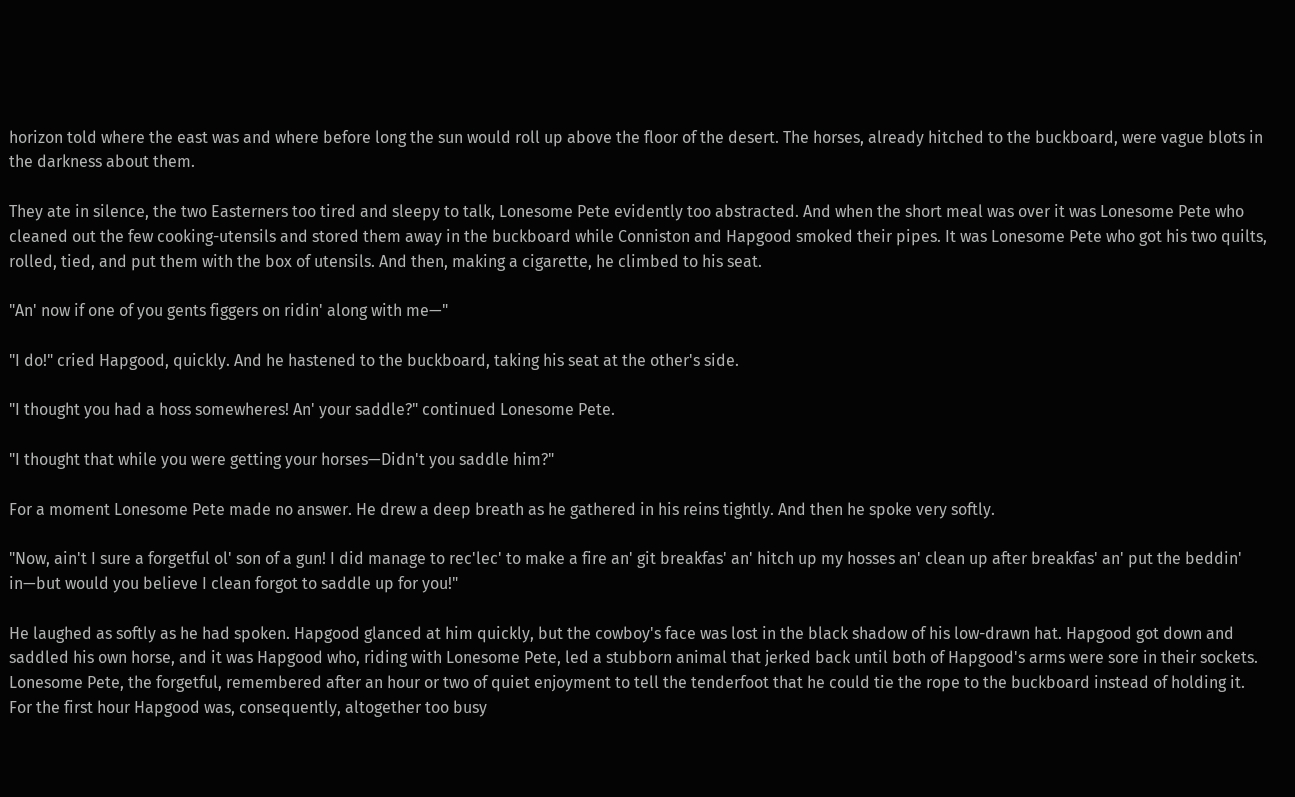horizon told where the east was and where before long the sun would roll up above the floor of the desert. The horses, already hitched to the buckboard, were vague blots in the darkness about them.

They ate in silence, the two Easterners too tired and sleepy to talk, Lonesome Pete evidently too abstracted. And when the short meal was over it was Lonesome Pete who cleaned out the few cooking-utensils and stored them away in the buckboard while Conniston and Hapgood smoked their pipes. It was Lonesome Pete who got his two quilts, rolled, tied, and put them with the box of utensils. And then, making a cigarette, he climbed to his seat.

"An' now if one of you gents figgers on ridin' along with me—"

"I do!" cried Hapgood, quickly. And he hastened to the buckboard, taking his seat at the other's side.

"I thought you had a hoss somewheres! An' your saddle?" continued Lonesome Pete.

"I thought that while you were getting your horses—Didn't you saddle him?"

For a moment Lonesome Pete made no answer. He drew a deep breath as he gathered in his reins tightly. And then he spoke very softly.

"Now, ain't I sure a forgetful ol' son of a gun! I did manage to rec'lec' to make a fire an' git breakfas' an' hitch up my hosses an' clean up after breakfas' an' put the beddin' in—but would you believe I clean forgot to saddle up for you!"

He laughed as softly as he had spoken. Hapgood glanced at him quickly, but the cowboy's face was lost in the black shadow of his low-drawn hat. Hapgood got down and saddled his own horse, and it was Hapgood who, riding with Lonesome Pete, led a stubborn animal that jerked back until both of Hapgood's arms were sore in their sockets. Lonesome Pete, the forgetful, remembered after an hour or two of quiet enjoyment to tell the tenderfoot that he could tie the rope to the buckboard instead of holding it. For the first hour Hapgood was, consequently, altogether too busy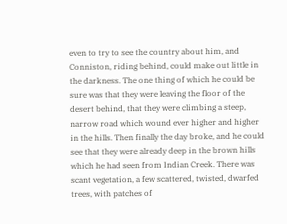even to try to see the country about him, and Conniston, riding behind, could make out little in the darkness. The one thing of which he could be sure was that they were leaving the floor of the desert behind, that they were climbing a steep, narrow road which wound ever higher and higher in the hills. Then finally the day broke, and he could see that they were already deep in the brown hills which he had seen from Indian Creek. There was scant vegetation, a few scattered, twisted, dwarfed trees, with patches of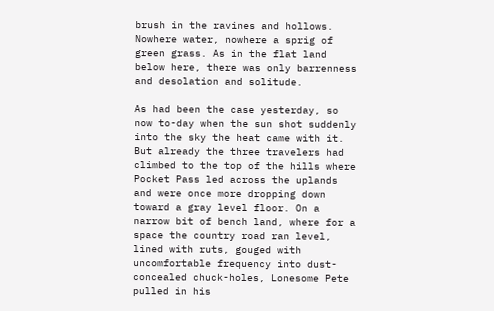brush in the ravines and hollows. Nowhere water, nowhere a sprig of green grass. As in the flat land below here, there was only barrenness and desolation and solitude.

As had been the case yesterday, so now to-day when the sun shot suddenly into the sky the heat came with it. But already the three travelers had climbed to the top of the hills where Pocket Pass led across the uplands and were once more dropping down toward a gray level floor. On a narrow bit of bench land, where for a space the country road ran level, lined with ruts, gouged with uncomfortable frequency into dust-concealed chuck-holes, Lonesome Pete pulled in his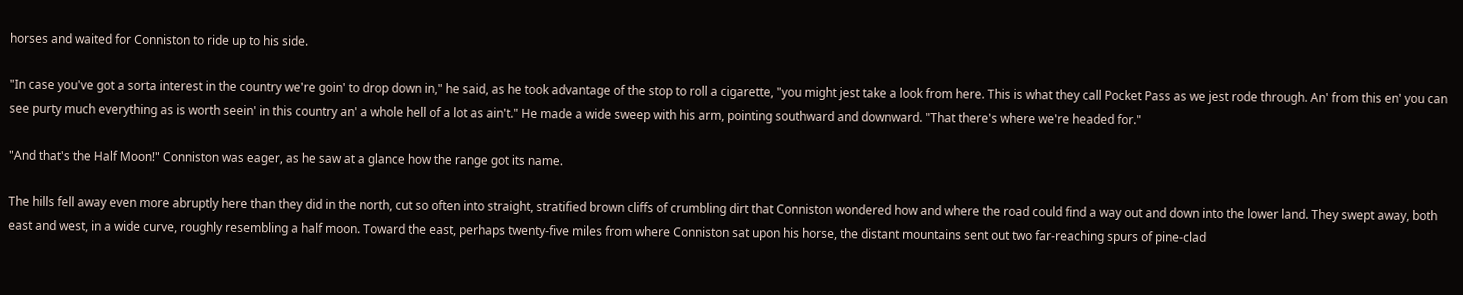horses and waited for Conniston to ride up to his side.

"In case you've got a sorta interest in the country we're goin' to drop down in," he said, as he took advantage of the stop to roll a cigarette, "you might jest take a look from here. This is what they call Pocket Pass as we jest rode through. An' from this en' you can see purty much everything as is worth seein' in this country an' a whole hell of a lot as ain't." He made a wide sweep with his arm, pointing southward and downward. "That there's where we're headed for."

"And that's the Half Moon!" Conniston was eager, as he saw at a glance how the range got its name.

The hills fell away even more abruptly here than they did in the north, cut so often into straight, stratified brown cliffs of crumbling dirt that Conniston wondered how and where the road could find a way out and down into the lower land. They swept away, both east and west, in a wide curve, roughly resembling a half moon. Toward the east, perhaps twenty-five miles from where Conniston sat upon his horse, the distant mountains sent out two far-reaching spurs of pine-clad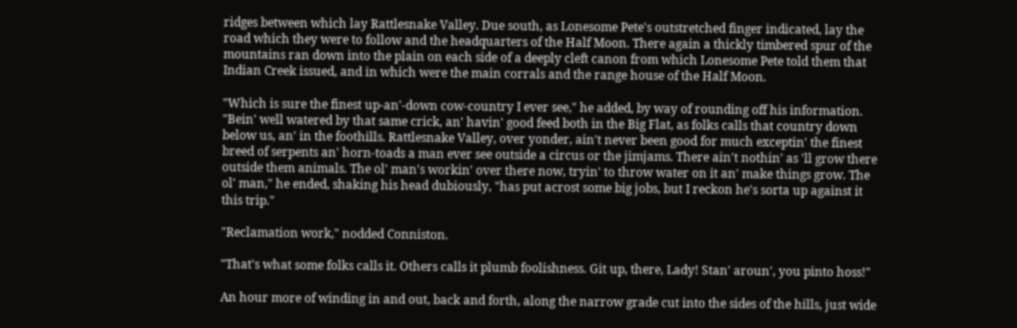ridges between which lay Rattlesnake Valley. Due south, as Lonesome Pete's outstretched finger indicated, lay the road which they were to follow and the headquarters of the Half Moon. There again a thickly timbered spur of the mountains ran down into the plain on each side of a deeply cleft canon from which Lonesome Pete told them that Indian Creek issued, and in which were the main corrals and the range house of the Half Moon.

"Which is sure the finest up-an'-down cow-country I ever see," he added, by way of rounding off his information. "Bein' well watered by that same crick, an' havin' good feed both in the Big Flat, as folks calls that country down below us, an' in the foothills. Rattlesnake Valley, over yonder, ain't never been good for much exceptin' the finest breed of serpents an' horn-toads a man ever see outside a circus or the jimjams. There ain't nothin' as 'll grow there outside them animals. The ol' man's workin' over there now, tryin' to throw water on it an' make things grow. The ol' man," he ended, shaking his head dubiously, "has put acrost some big jobs, but I reckon he's sorta up against it this trip."

"Reclamation work," nodded Conniston.

"That's what some folks calls it. Others calls it plumb foolishness. Git up, there, Lady! Stan' aroun', you pinto hoss!"

An hour more of winding in and out, back and forth, along the narrow grade cut into the sides of the hills, just wide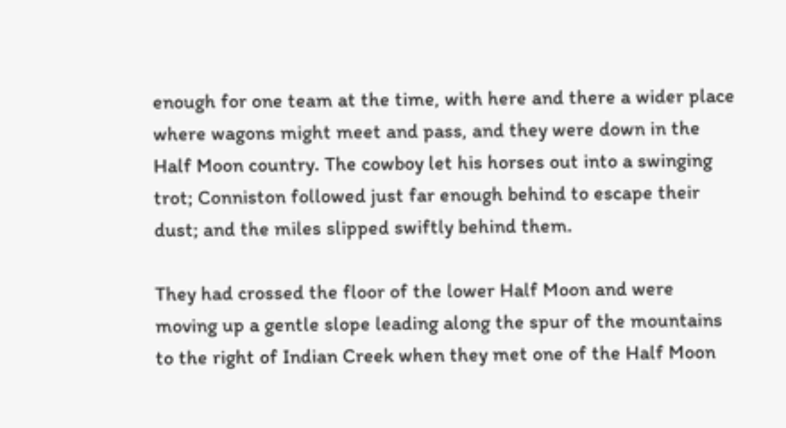enough for one team at the time, with here and there a wider place where wagons might meet and pass, and they were down in the Half Moon country. The cowboy let his horses out into a swinging trot; Conniston followed just far enough behind to escape their dust; and the miles slipped swiftly behind them.

They had crossed the floor of the lower Half Moon and were moving up a gentle slope leading along the spur of the mountains to the right of Indian Creek when they met one of the Half Moon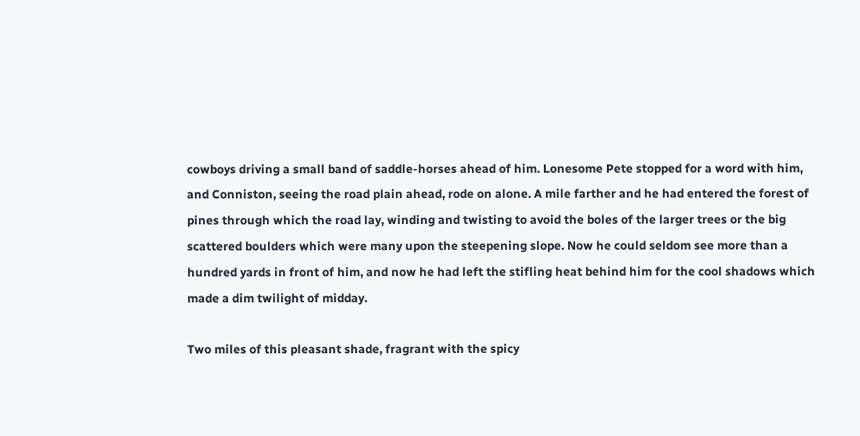cowboys driving a small band of saddle-horses ahead of him. Lonesome Pete stopped for a word with him, and Conniston, seeing the road plain ahead, rode on alone. A mile farther and he had entered the forest of pines through which the road lay, winding and twisting to avoid the boles of the larger trees or the big scattered boulders which were many upon the steepening slope. Now he could seldom see more than a hundred yards in front of him, and now he had left the stifling heat behind him for the cool shadows which made a dim twilight of midday.

Two miles of this pleasant shade, fragrant with the spicy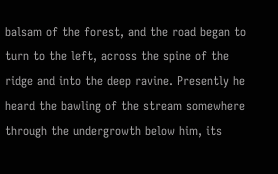balsam of the forest, and the road began to turn to the left, across the spine of the ridge and into the deep ravine. Presently he heard the bawling of the stream somewhere through the undergrowth below him, its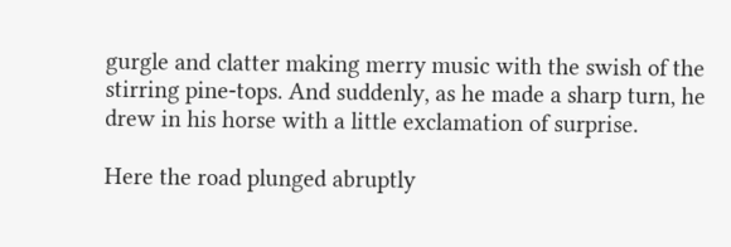gurgle and clatter making merry music with the swish of the stirring pine-tops. And suddenly, as he made a sharp turn, he drew in his horse with a little exclamation of surprise.

Here the road plunged abruptly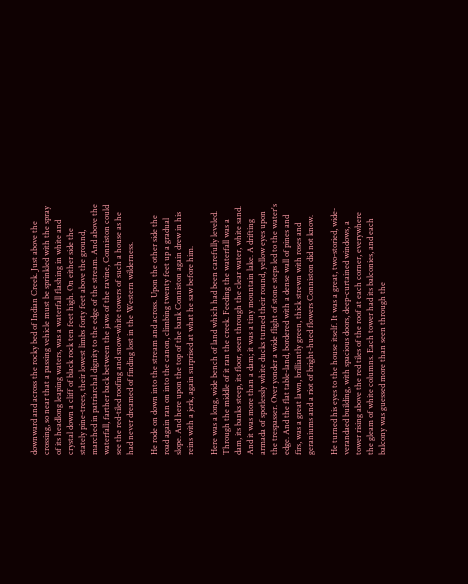downward and across the rocky bed of Indian Creek. Just above the crossing, so near that a passing vehicle must be sprinkled with the spray of its headlong leaping waters, was a waterfall flashing in white and crystal down a cliff of black rock ten feet high. On either side the stately pine-trees, their lowest limbs forty feet above the ground, marched in patriarchal dignity to the edge of the stream. And above the waterfall, farther back between the jaws of the ravine, Conniston could see the red-tiled roofing and snow-white towers of such a house as he had never dreamed of finding lost in the Western wilderness.

He rode on down into the stream and across. Upon the other side the road again ran on into the canon, climbing twenty feet up a gradual slope. And here upon the top of the bank Conniston again drew in his reins with a jerk, again surprised at what he saw before him.

Here was a long, wide bench of land which had been carefully leveled. Through the middle of it ran the creek. Feeding the waterfall was a dam, its banks steep, its floor, seen through the clear water, white sand. And it was more than a dam; it was a tiny mountain lake. A drifting armada of spotlessly white ducks turned their round, yellow eyes upon the trespasser. Over yonder a wide flight of stone steps led to the water's edge. And the flat table-land, bordered with a dense wall of pines and firs, was a great lawn, brilliantly green, thick strewn with roses and geraniums and a riot of bright-hued flowers Conniston did not know.

He turned his eyes to the house itself. It was a great, two-storied, wide-verandaed building, with spacious doors, deep-curtained windows, a tower rising above the red tiles of the roof at each corner, everywhere the gleam of white columns. Each tower had its balconies, and each balcony was guessed more than seen through the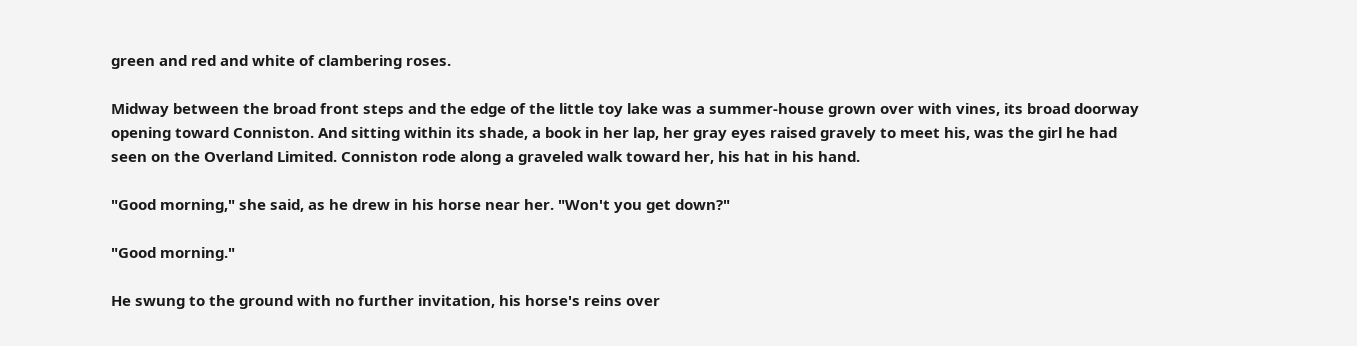green and red and white of clambering roses.

Midway between the broad front steps and the edge of the little toy lake was a summer-house grown over with vines, its broad doorway opening toward Conniston. And sitting within its shade, a book in her lap, her gray eyes raised gravely to meet his, was the girl he had seen on the Overland Limited. Conniston rode along a graveled walk toward her, his hat in his hand.

"Good morning," she said, as he drew in his horse near her. "Won't you get down?"

"Good morning."

He swung to the ground with no further invitation, his horse's reins over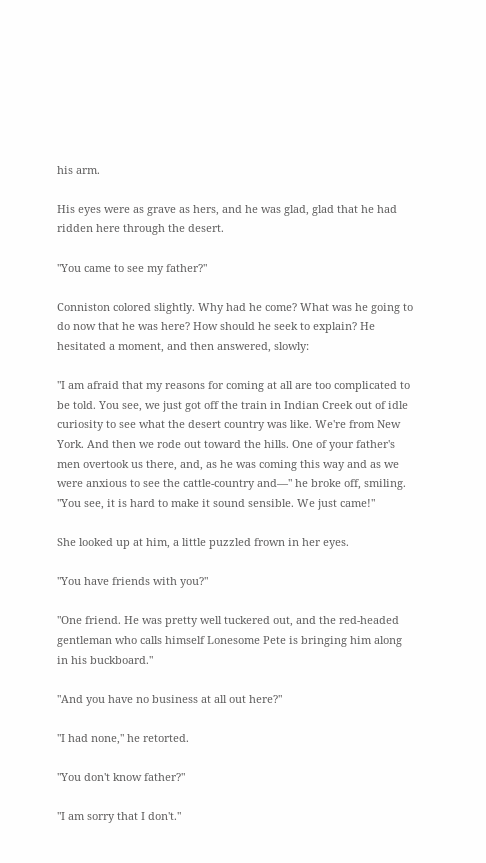his arm.

His eyes were as grave as hers, and he was glad, glad that he had ridden here through the desert.

"You came to see my father?"

Conniston colored slightly. Why had he come? What was he going to do now that he was here? How should he seek to explain? He hesitated a moment, and then answered, slowly:

"I am afraid that my reasons for coming at all are too complicated to be told. You see, we just got off the train in Indian Creek out of idle curiosity to see what the desert country was like. We're from New York. And then we rode out toward the hills. One of your father's men overtook us there, and, as he was coming this way and as we were anxious to see the cattle-country and—" he broke off, smiling. "You see, it is hard to make it sound sensible. We just came!"

She looked up at him, a little puzzled frown in her eyes.

"You have friends with you?"

"One friend. He was pretty well tuckered out, and the red-headed gentleman who calls himself Lonesome Pete is bringing him along in his buckboard."

"And you have no business at all out here?"

"I had none," he retorted.

"You don't know father?"

"I am sorry that I don't."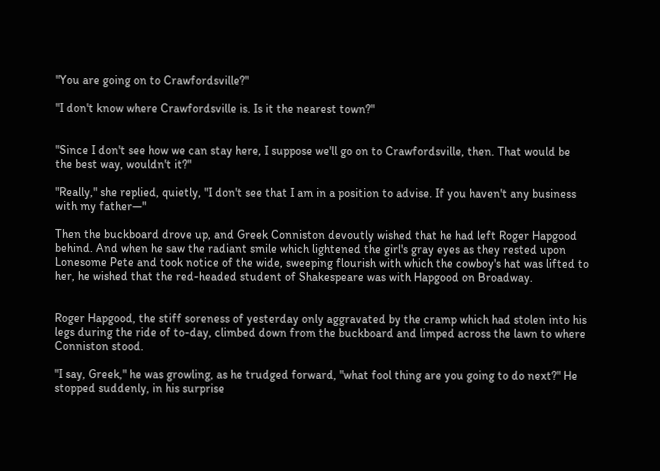"You are going on to Crawfordsville?"

"I don't know where Crawfordsville is. Is it the nearest town?"


"Since I don't see how we can stay here, I suppose we'll go on to Crawfordsville, then. That would be the best way, wouldn't it?"

"Really," she replied, quietly, "I don't see that I am in a position to advise. If you haven't any business with my father—"

Then the buckboard drove up, and Greek Conniston devoutly wished that he had left Roger Hapgood behind. And when he saw the radiant smile which lightened the girl's gray eyes as they rested upon Lonesome Pete and took notice of the wide, sweeping flourish with which the cowboy's hat was lifted to her, he wished that the red-headed student of Shakespeare was with Hapgood on Broadway.


Roger Hapgood, the stiff soreness of yesterday only aggravated by the cramp which had stolen into his legs during the ride of to-day, climbed down from the buckboard and limped across the lawn to where Conniston stood.

"I say, Greek," he was growling, as he trudged forward, "what fool thing are you going to do next?" He stopped suddenly, in his surprise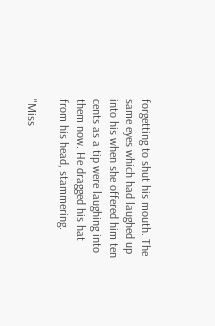forgetting to shut his mouth. The same eyes which had laughed up into his when she offered him ten cents as a tip were laughing into them now. He dragged his hat from his head, stammering.

"Miss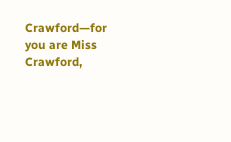Crawford—for you are Miss Crawford,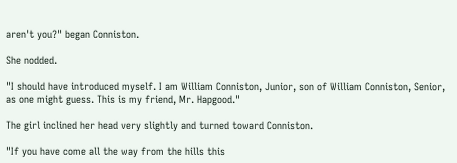aren't you?" began Conniston.

She nodded.

"I should have introduced myself. I am William Conniston, Junior, son of William Conniston, Senior, as one might guess. This is my friend, Mr. Hapgood."

The girl inclined her head very slightly and turned toward Conniston.

"If you have come all the way from the hills this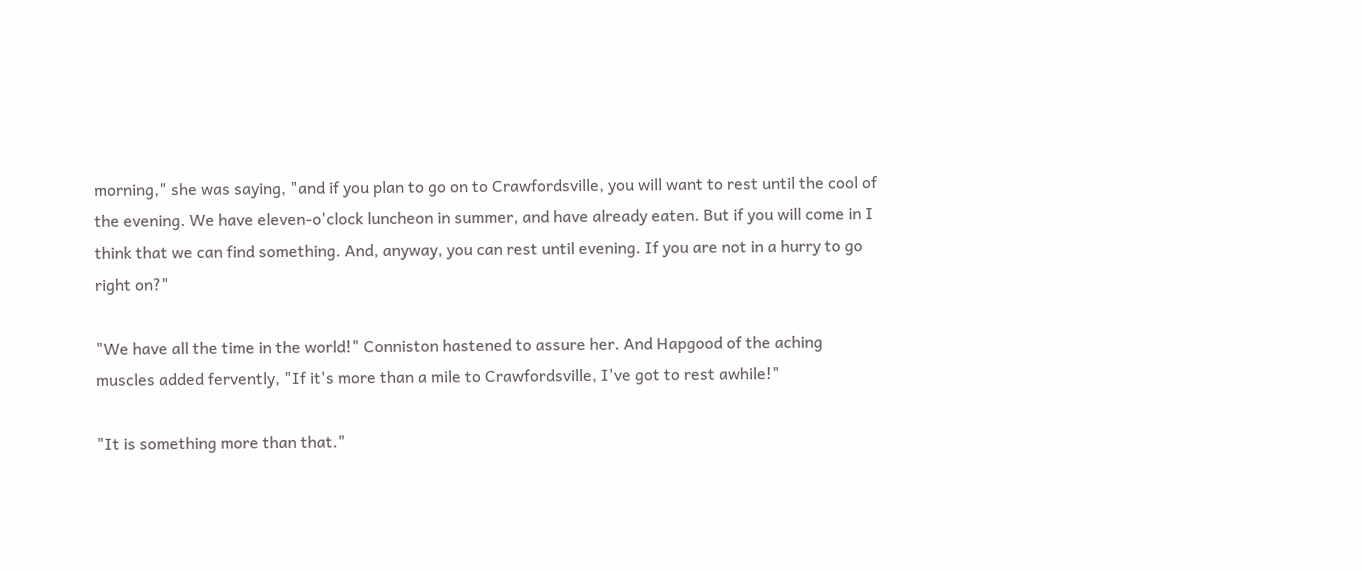morning," she was saying, "and if you plan to go on to Crawfordsville, you will want to rest until the cool of the evening. We have eleven-o'clock luncheon in summer, and have already eaten. But if you will come in I think that we can find something. And, anyway, you can rest until evening. If you are not in a hurry to go right on?"

"We have all the time in the world!" Conniston hastened to assure her. And Hapgood of the aching muscles added fervently, "If it's more than a mile to Crawfordsville, I've got to rest awhile!"

"It is something more than that."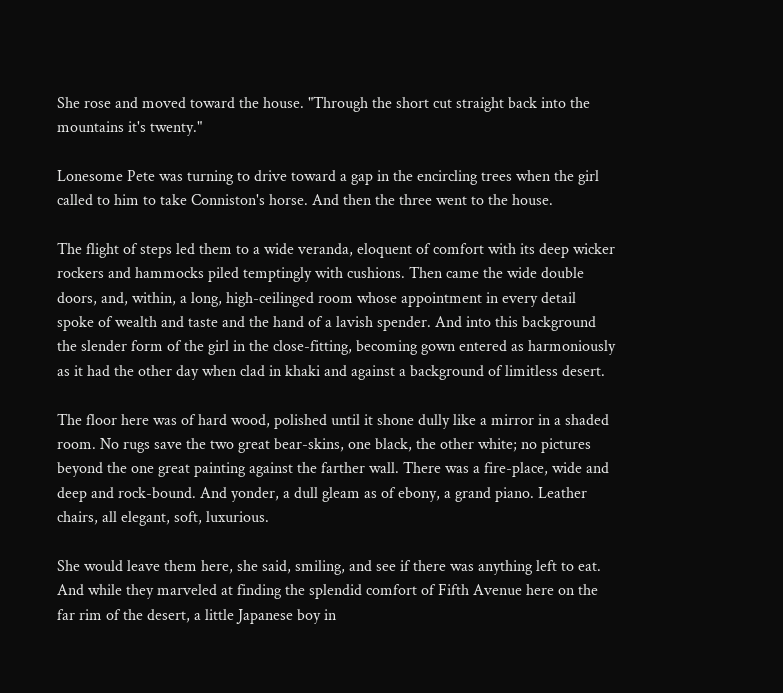She rose and moved toward the house. "Through the short cut straight back into the mountains it's twenty."

Lonesome Pete was turning to drive toward a gap in the encircling trees when the girl called to him to take Conniston's horse. And then the three went to the house.

The flight of steps led them to a wide veranda, eloquent of comfort with its deep wicker rockers and hammocks piled temptingly with cushions. Then came the wide double doors, and, within, a long, high-ceilinged room whose appointment in every detail spoke of wealth and taste and the hand of a lavish spender. And into this background the slender form of the girl in the close-fitting, becoming gown entered as harmoniously as it had the other day when clad in khaki and against a background of limitless desert.

The floor here was of hard wood, polished until it shone dully like a mirror in a shaded room. No rugs save the two great bear-skins, one black, the other white; no pictures beyond the one great painting against the farther wall. There was a fire-place, wide and deep and rock-bound. And yonder, a dull gleam as of ebony, a grand piano. Leather chairs, all elegant, soft, luxurious.

She would leave them here, she said, smiling, and see if there was anything left to eat. And while they marveled at finding the splendid comfort of Fifth Avenue here on the far rim of the desert, a little Japanese boy in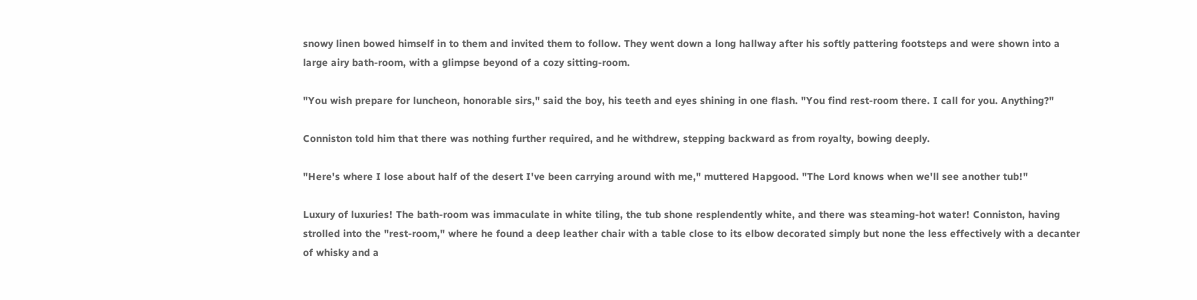snowy linen bowed himself in to them and invited them to follow. They went down a long hallway after his softly pattering footsteps and were shown into a large airy bath-room, with a glimpse beyond of a cozy sitting-room.

"You wish prepare for luncheon, honorable sirs," said the boy, his teeth and eyes shining in one flash. "You find rest-room there. I call for you. Anything?"

Conniston told him that there was nothing further required, and he withdrew, stepping backward as from royalty, bowing deeply.

"Here's where I lose about half of the desert I've been carrying around with me," muttered Hapgood. "The Lord knows when we'll see another tub!"

Luxury of luxuries! The bath-room was immaculate in white tiling, the tub shone resplendently white, and there was steaming-hot water! Conniston, having strolled into the "rest-room," where he found a deep leather chair with a table close to its elbow decorated simply but none the less effectively with a decanter of whisky and a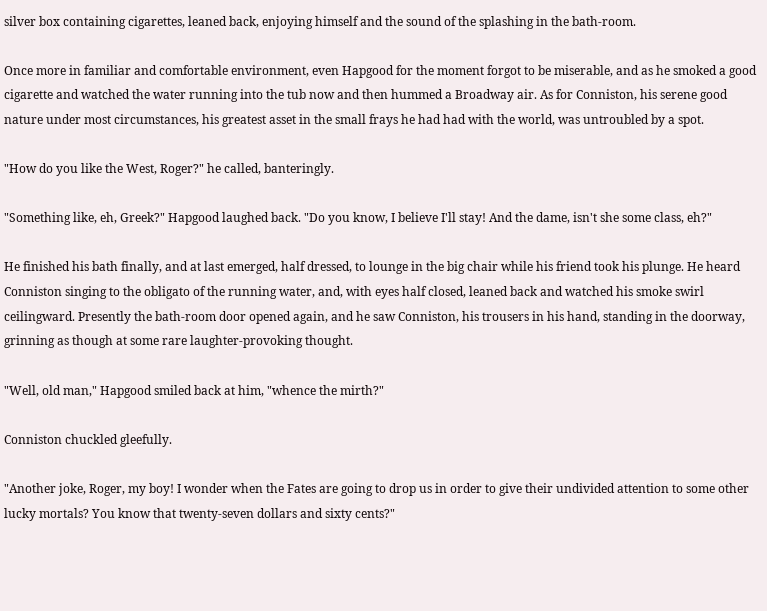silver box containing cigarettes, leaned back, enjoying himself and the sound of the splashing in the bath-room.

Once more in familiar and comfortable environment, even Hapgood for the moment forgot to be miserable, and as he smoked a good cigarette and watched the water running into the tub now and then hummed a Broadway air. As for Conniston, his serene good nature under most circumstances, his greatest asset in the small frays he had had with the world, was untroubled by a spot.

"How do you like the West, Roger?" he called, banteringly.

"Something like, eh, Greek?" Hapgood laughed back. "Do you know, I believe I'll stay! And the dame, isn't she some class, eh?"

He finished his bath finally, and at last emerged, half dressed, to lounge in the big chair while his friend took his plunge. He heard Conniston singing to the obligato of the running water, and, with eyes half closed, leaned back and watched his smoke swirl ceilingward. Presently the bath-room door opened again, and he saw Conniston, his trousers in his hand, standing in the doorway, grinning as though at some rare laughter-provoking thought.

"Well, old man," Hapgood smiled back at him, "whence the mirth?"

Conniston chuckled gleefully.

"Another joke, Roger, my boy! I wonder when the Fates are going to drop us in order to give their undivided attention to some other lucky mortals? You know that twenty-seven dollars and sixty cents?"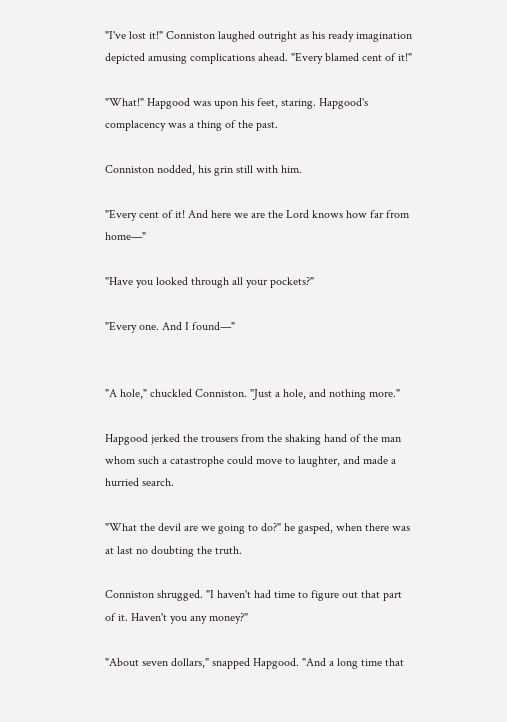"I've lost it!" Conniston laughed outright as his ready imagination depicted amusing complications ahead. "Every blamed cent of it!"

"What!" Hapgood was upon his feet, staring. Hapgood's complacency was a thing of the past.

Conniston nodded, his grin still with him.

"Every cent of it! And here we are the Lord knows how far from home—"

"Have you looked through all your pockets?"

"Every one. And I found—"


"A hole," chuckled Conniston. "Just a hole, and nothing more."

Hapgood jerked the trousers from the shaking hand of the man whom such a catastrophe could move to laughter, and made a hurried search.

"What the devil are we going to do?" he gasped, when there was at last no doubting the truth.

Conniston shrugged. "I haven't had time to figure out that part of it. Haven't you any money?"

"About seven dollars," snapped Hapgood. "And a long time that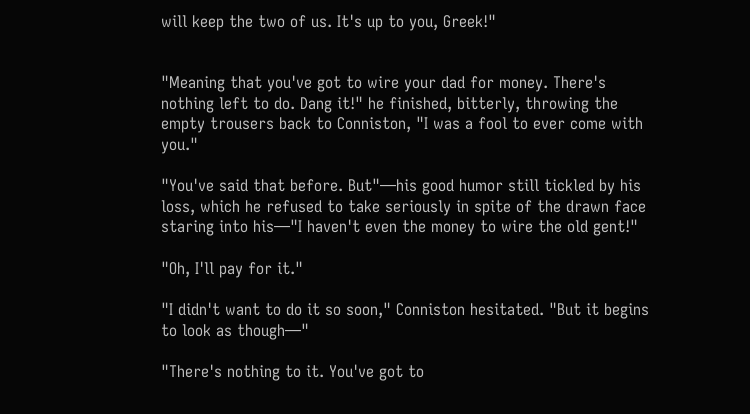will keep the two of us. It's up to you, Greek!"


"Meaning that you've got to wire your dad for money. There's nothing left to do. Dang it!" he finished, bitterly, throwing the empty trousers back to Conniston, "I was a fool to ever come with you."

"You've said that before. But"—his good humor still tickled by his loss, which he refused to take seriously in spite of the drawn face staring into his—"I haven't even the money to wire the old gent!"

"Oh, I'll pay for it."

"I didn't want to do it so soon," Conniston hesitated. "But it begins to look as though—"

"There's nothing to it. You've got to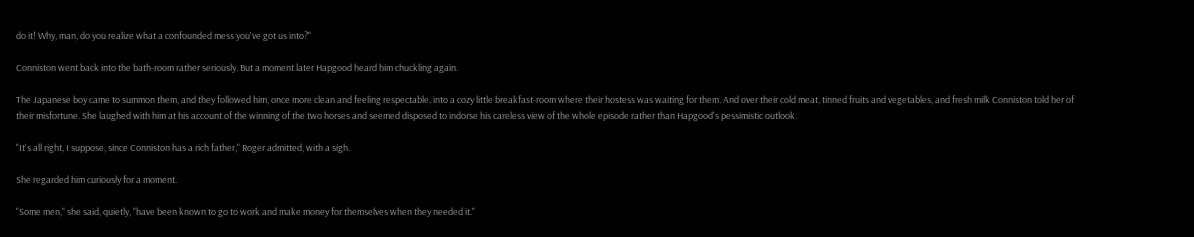do it! Why, man, do you realize what a confounded mess you've got us into?"

Conniston went back into the bath-room rather seriously. But a moment later Hapgood heard him chuckling again.

The Japanese boy came to summon them, and they followed him, once more clean and feeling respectable, into a cozy little breakfast-room where their hostess was waiting for them. And over their cold meat, tinned fruits and vegetables, and fresh milk Conniston told her of their misfortune. She laughed with him at his account of the winning of the two horses and seemed disposed to indorse his careless view of the whole episode rather than Hapgood's pessimistic outlook.

"It's all right, I suppose, since Conniston has a rich father," Roger admitted, with a sigh.

She regarded him curiously for a moment.

"Some men," she said, quietly, "have been known to go to work and make money for themselves when they needed it."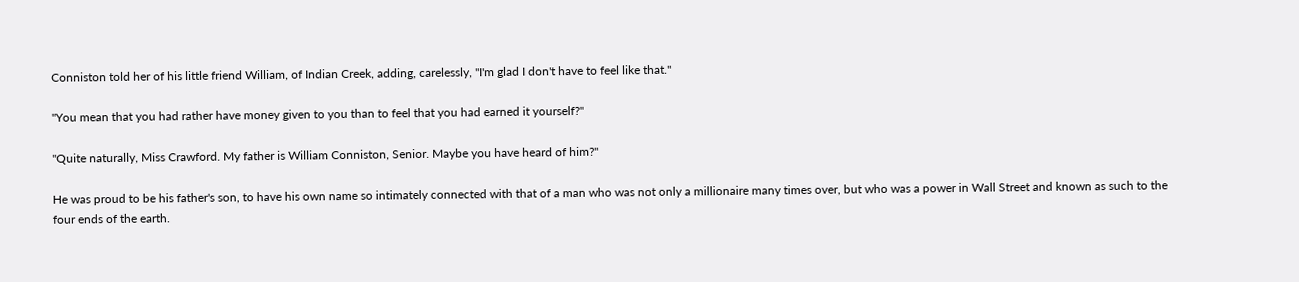Conniston told her of his little friend William, of Indian Creek, adding, carelessly, "I'm glad I don't have to feel like that."

"You mean that you had rather have money given to you than to feel that you had earned it yourself?"

"Quite naturally, Miss Crawford. My father is William Conniston, Senior. Maybe you have heard of him?"

He was proud to be his father's son, to have his own name so intimately connected with that of a man who was not only a millionaire many times over, but who was a power in Wall Street and known as such to the four ends of the earth.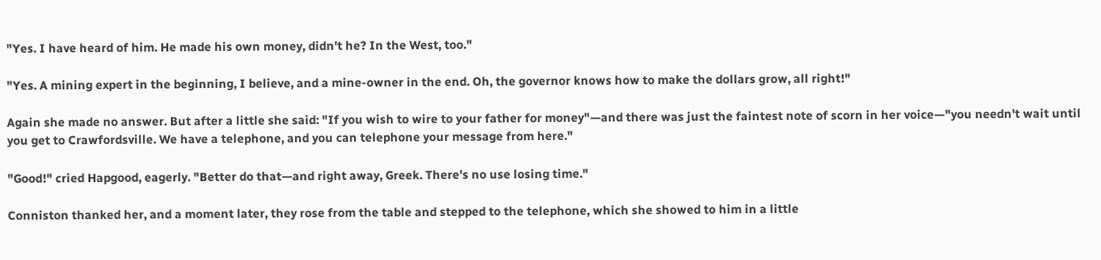"Yes. I have heard of him. He made his own money, didn't he? In the West, too."

"Yes. A mining expert in the beginning, I believe, and a mine-owner in the end. Oh, the governor knows how to make the dollars grow, all right!"

Again she made no answer. But after a little she said: "If you wish to wire to your father for money"—and there was just the faintest note of scorn in her voice—"you needn't wait until you get to Crawfordsville. We have a telephone, and you can telephone your message from here."

"Good!" cried Hapgood, eagerly. "Better do that—and right away, Greek. There's no use losing time."

Conniston thanked her, and a moment later, they rose from the table and stepped to the telephone, which she showed to him in a little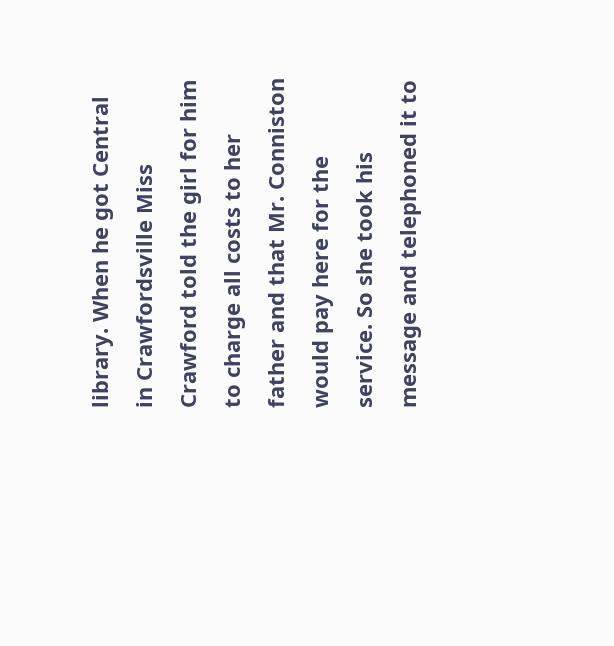library. When he got Central in Crawfordsville Miss Crawford told the girl for him to charge all costs to her father and that Mr. Conniston would pay here for the service. So she took his message and telephoned it to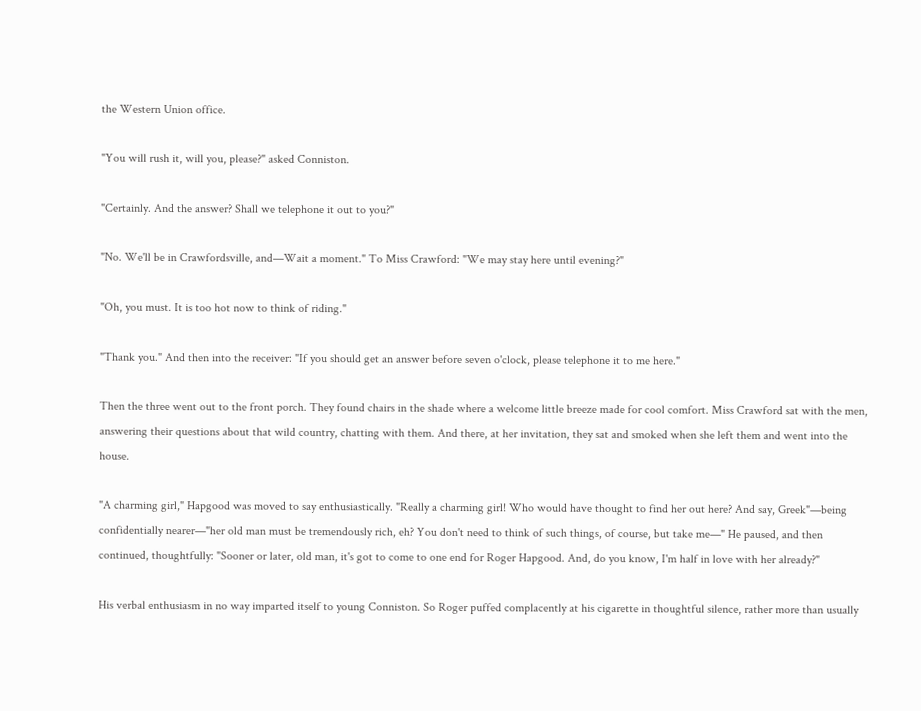the Western Union office.

"You will rush it, will you, please?" asked Conniston.

"Certainly. And the answer? Shall we telephone it out to you?"

"No. We'll be in Crawfordsville, and—Wait a moment." To Miss Crawford: "We may stay here until evening?"

"Oh, you must. It is too hot now to think of riding."

"Thank you." And then into the receiver: "If you should get an answer before seven o'clock, please telephone it to me here."

Then the three went out to the front porch. They found chairs in the shade where a welcome little breeze made for cool comfort. Miss Crawford sat with the men, answering their questions about that wild country, chatting with them. And there, at her invitation, they sat and smoked when she left them and went into the house.

"A charming girl," Hapgood was moved to say enthusiastically. "Really a charming girl! Who would have thought to find her out here? And say, Greek"—being confidentially nearer—"her old man must be tremendously rich, eh? You don't need to think of such things, of course, but take me—" He paused, and then continued, thoughtfully: "Sooner or later, old man, it's got to come to one end for Roger Hapgood. And, do you know, I'm half in love with her already?"

His verbal enthusiasm in no way imparted itself to young Conniston. So Roger puffed complacently at his cigarette in thoughtful silence, rather more than usually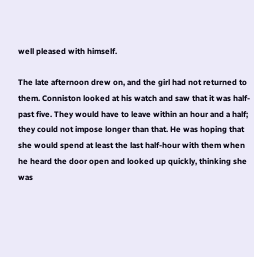well pleased with himself.

The late afternoon drew on, and the girl had not returned to them. Conniston looked at his watch and saw that it was half-past five. They would have to leave within an hour and a half; they could not impose longer than that. He was hoping that she would spend at least the last half-hour with them when he heard the door open and looked up quickly, thinking she was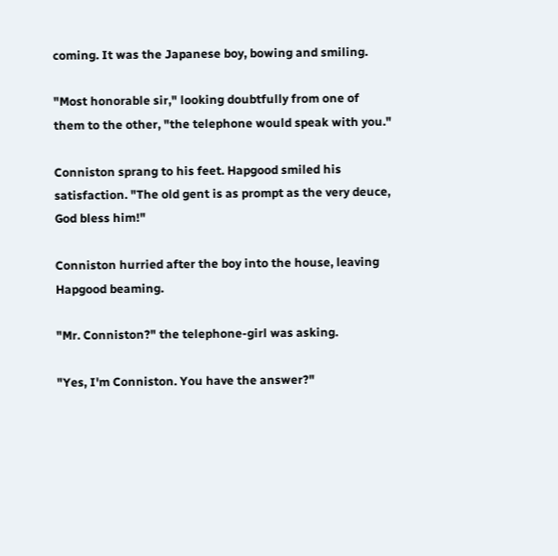coming. It was the Japanese boy, bowing and smiling.

"Most honorable sir," looking doubtfully from one of them to the other, "the telephone would speak with you."

Conniston sprang to his feet. Hapgood smiled his satisfaction. "The old gent is as prompt as the very deuce, God bless him!"

Conniston hurried after the boy into the house, leaving Hapgood beaming.

"Mr. Conniston?" the telephone-girl was asking.

"Yes, I'm Conniston. You have the answer?"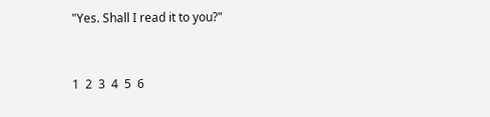"Yes. Shall I read it to you?"


1  2  3  4  5  6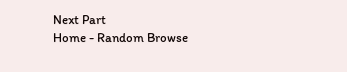Next Part
Home - Random Browse